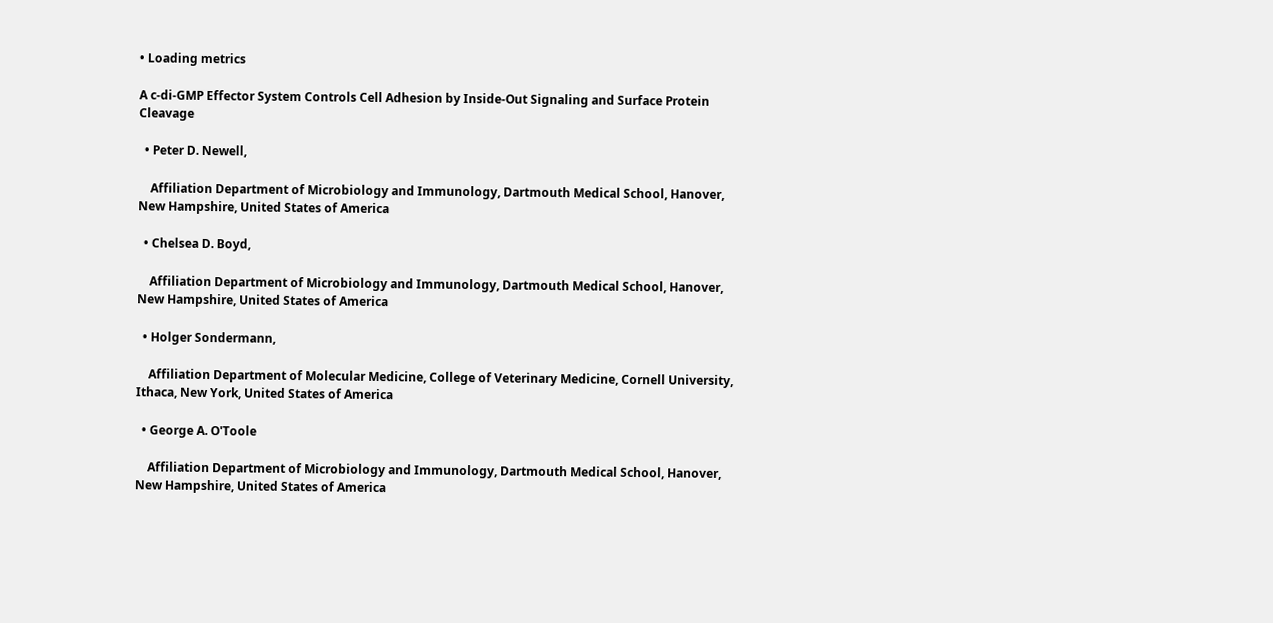• Loading metrics

A c-di-GMP Effector System Controls Cell Adhesion by Inside-Out Signaling and Surface Protein Cleavage

  • Peter D. Newell,

    Affiliation Department of Microbiology and Immunology, Dartmouth Medical School, Hanover, New Hampshire, United States of America

  • Chelsea D. Boyd,

    Affiliation Department of Microbiology and Immunology, Dartmouth Medical School, Hanover, New Hampshire, United States of America

  • Holger Sondermann,

    Affiliation Department of Molecular Medicine, College of Veterinary Medicine, Cornell University, Ithaca, New York, United States of America

  • George A. O'Toole

    Affiliation Department of Microbiology and Immunology, Dartmouth Medical School, Hanover, New Hampshire, United States of America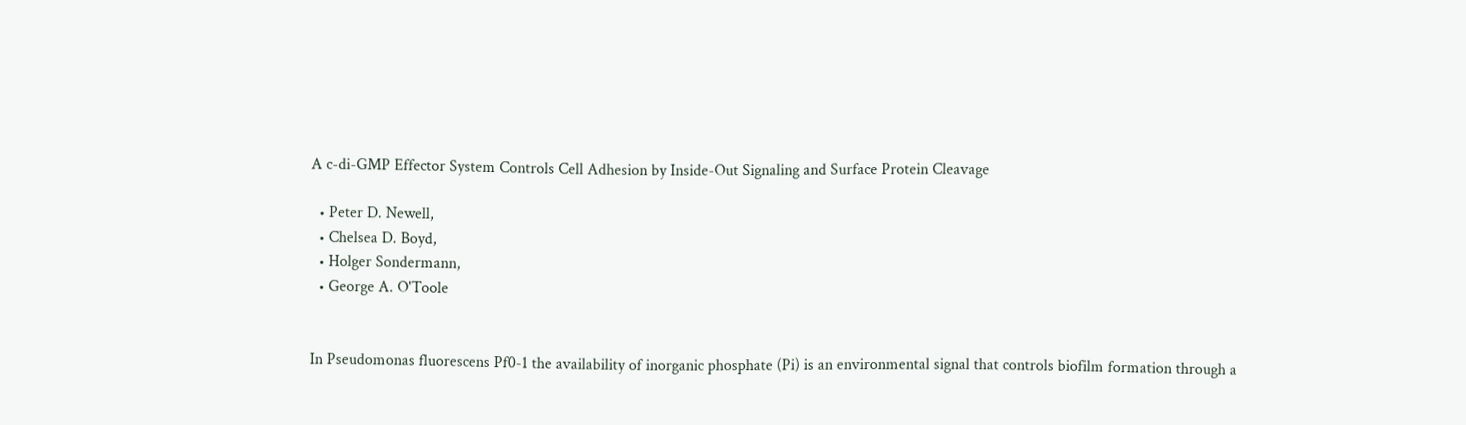A c-di-GMP Effector System Controls Cell Adhesion by Inside-Out Signaling and Surface Protein Cleavage

  • Peter D. Newell,
  • Chelsea D. Boyd,
  • Holger Sondermann,
  • George A. O'Toole


In Pseudomonas fluorescens Pf0-1 the availability of inorganic phosphate (Pi) is an environmental signal that controls biofilm formation through a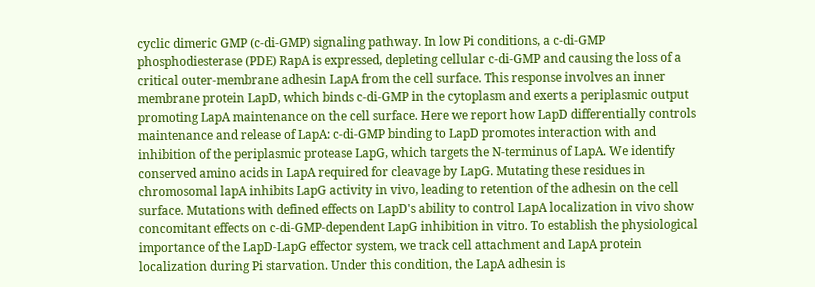cyclic dimeric GMP (c-di-GMP) signaling pathway. In low Pi conditions, a c-di-GMP phosphodiesterase (PDE) RapA is expressed, depleting cellular c-di-GMP and causing the loss of a critical outer-membrane adhesin LapA from the cell surface. This response involves an inner membrane protein LapD, which binds c-di-GMP in the cytoplasm and exerts a periplasmic output promoting LapA maintenance on the cell surface. Here we report how LapD differentially controls maintenance and release of LapA: c-di-GMP binding to LapD promotes interaction with and inhibition of the periplasmic protease LapG, which targets the N-terminus of LapA. We identify conserved amino acids in LapA required for cleavage by LapG. Mutating these residues in chromosomal lapA inhibits LapG activity in vivo, leading to retention of the adhesin on the cell surface. Mutations with defined effects on LapD's ability to control LapA localization in vivo show concomitant effects on c-di-GMP-dependent LapG inhibition in vitro. To establish the physiological importance of the LapD-LapG effector system, we track cell attachment and LapA protein localization during Pi starvation. Under this condition, the LapA adhesin is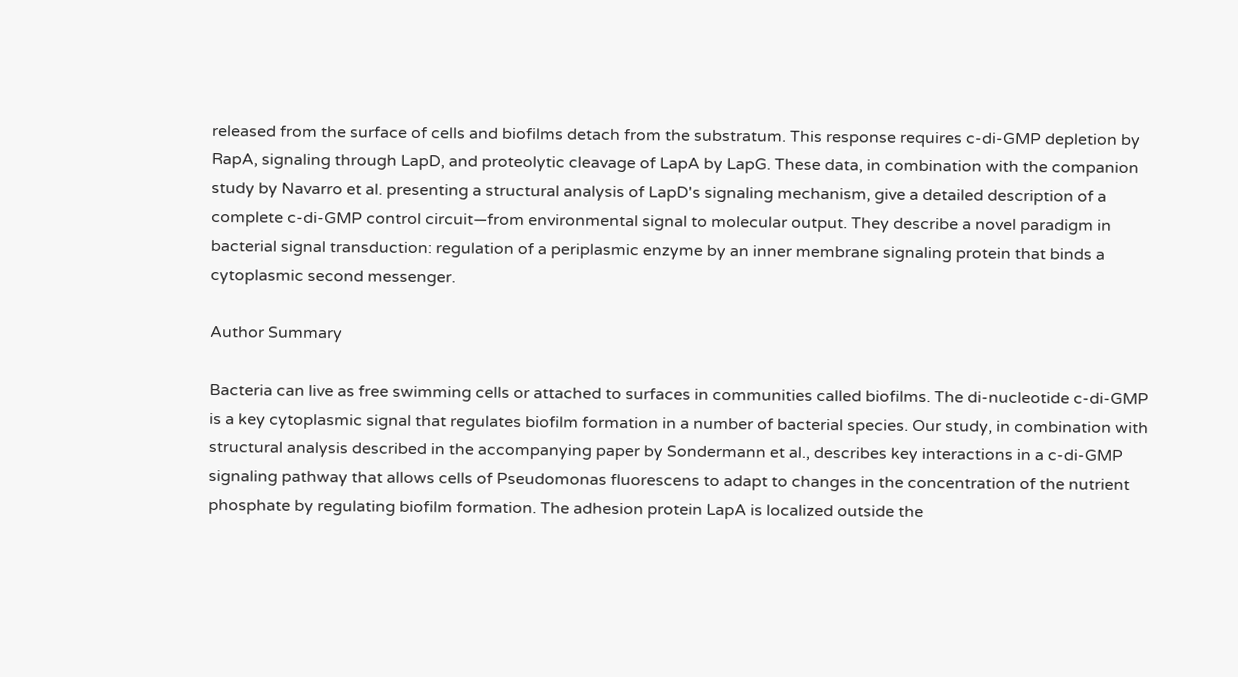released from the surface of cells and biofilms detach from the substratum. This response requires c-di-GMP depletion by RapA, signaling through LapD, and proteolytic cleavage of LapA by LapG. These data, in combination with the companion study by Navarro et al. presenting a structural analysis of LapD's signaling mechanism, give a detailed description of a complete c-di-GMP control circuit—from environmental signal to molecular output. They describe a novel paradigm in bacterial signal transduction: regulation of a periplasmic enzyme by an inner membrane signaling protein that binds a cytoplasmic second messenger.

Author Summary

Bacteria can live as free swimming cells or attached to surfaces in communities called biofilms. The di-nucleotide c-di-GMP is a key cytoplasmic signal that regulates biofilm formation in a number of bacterial species. Our study, in combination with structural analysis described in the accompanying paper by Sondermann et al., describes key interactions in a c-di-GMP signaling pathway that allows cells of Pseudomonas fluorescens to adapt to changes in the concentration of the nutrient phosphate by regulating biofilm formation. The adhesion protein LapA is localized outside the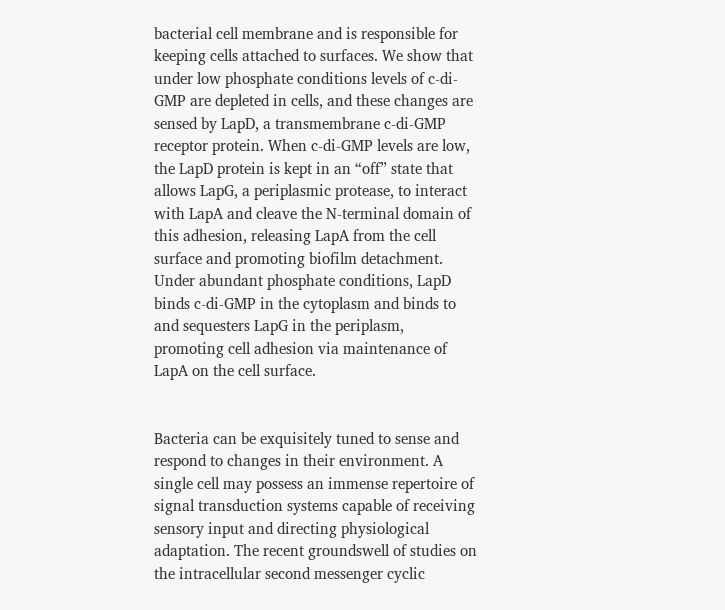bacterial cell membrane and is responsible for keeping cells attached to surfaces. We show that under low phosphate conditions levels of c-di-GMP are depleted in cells, and these changes are sensed by LapD, a transmembrane c-di-GMP receptor protein. When c-di-GMP levels are low, the LapD protein is kept in an “off” state that allows LapG, a periplasmic protease, to interact with LapA and cleave the N-terminal domain of this adhesion, releasing LapA from the cell surface and promoting biofilm detachment. Under abundant phosphate conditions, LapD binds c-di-GMP in the cytoplasm and binds to and sequesters LapG in the periplasm, promoting cell adhesion via maintenance of LapA on the cell surface.


Bacteria can be exquisitely tuned to sense and respond to changes in their environment. A single cell may possess an immense repertoire of signal transduction systems capable of receiving sensory input and directing physiological adaptation. The recent groundswell of studies on the intracellular second messenger cyclic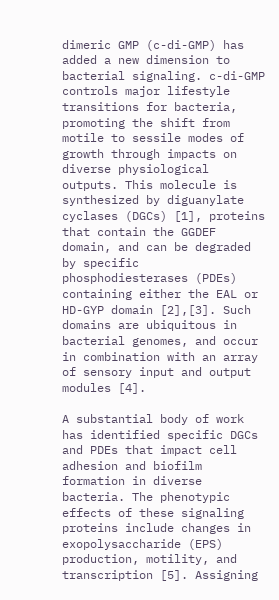dimeric GMP (c-di-GMP) has added a new dimension to bacterial signaling. c-di-GMP controls major lifestyle transitions for bacteria, promoting the shift from motile to sessile modes of growth through impacts on diverse physiological outputs. This molecule is synthesized by diguanylate cyclases (DGCs) [1], proteins that contain the GGDEF domain, and can be degraded by specific phosphodiesterases (PDEs) containing either the EAL or HD-GYP domain [2],[3]. Such domains are ubiquitous in bacterial genomes, and occur in combination with an array of sensory input and output modules [4].

A substantial body of work has identified specific DGCs and PDEs that impact cell adhesion and biofilm formation in diverse bacteria. The phenotypic effects of these signaling proteins include changes in exopolysaccharide (EPS) production, motility, and transcription [5]. Assigning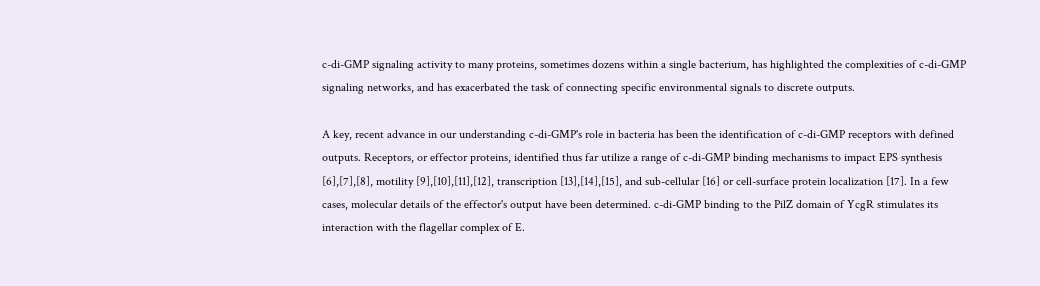c-di-GMP signaling activity to many proteins, sometimes dozens within a single bacterium, has highlighted the complexities of c-di-GMP signaling networks, and has exacerbated the task of connecting specific environmental signals to discrete outputs.

A key, recent advance in our understanding c-di-GMP's role in bacteria has been the identification of c-di-GMP receptors with defined outputs. Receptors, or effector proteins, identified thus far utilize a range of c-di-GMP binding mechanisms to impact EPS synthesis [6],[7],[8], motility [9],[10],[11],[12], transcription [13],[14],[15], and sub-cellular [16] or cell-surface protein localization [17]. In a few cases, molecular details of the effector's output have been determined. c-di-GMP binding to the PilZ domain of YcgR stimulates its interaction with the flagellar complex of E.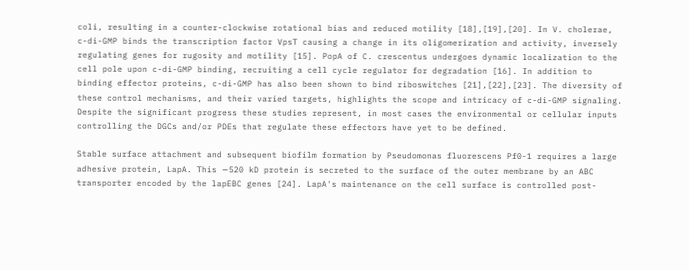coli, resulting in a counter-clockwise rotational bias and reduced motility [18],[19],[20]. In V. cholerae, c-di-GMP binds the transcription factor VpsT causing a change in its oligomerization and activity, inversely regulating genes for rugosity and motility [15]. PopA of C. crescentus undergoes dynamic localization to the cell pole upon c-di-GMP binding, recruiting a cell cycle regulator for degradation [16]. In addition to binding effector proteins, c-di-GMP has also been shown to bind riboswitches [21],[22],[23]. The diversity of these control mechanisms, and their varied targets, highlights the scope and intricacy of c-di-GMP signaling. Despite the significant progress these studies represent, in most cases the environmental or cellular inputs controlling the DGCs and/or PDEs that regulate these effectors have yet to be defined.

Stable surface attachment and subsequent biofilm formation by Pseudomonas fluorescens Pf0-1 requires a large adhesive protein, LapA. This ∼520 kD protein is secreted to the surface of the outer membrane by an ABC transporter encoded by the lapEBC genes [24]. LapA's maintenance on the cell surface is controlled post-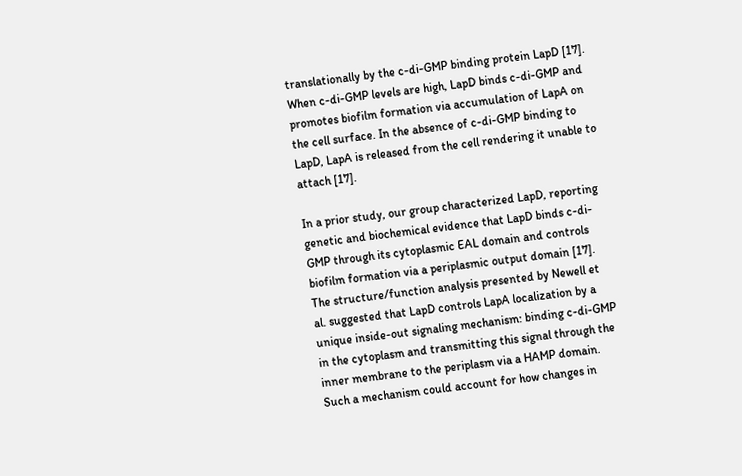translationally by the c-di-GMP binding protein LapD [17]. When c-di-GMP levels are high, LapD binds c-di-GMP and promotes biofilm formation via accumulation of LapA on the cell surface. In the absence of c-di-GMP binding to LapD, LapA is released from the cell rendering it unable to attach [17].

In a prior study, our group characterized LapD, reporting genetic and biochemical evidence that LapD binds c-di-GMP through its cytoplasmic EAL domain and controls biofilm formation via a periplasmic output domain [17]. The structure/function analysis presented by Newell et al. suggested that LapD controls LapA localization by a unique inside-out signaling mechanism: binding c-di-GMP in the cytoplasm and transmitting this signal through the inner membrane to the periplasm via a HAMP domain. Such a mechanism could account for how changes in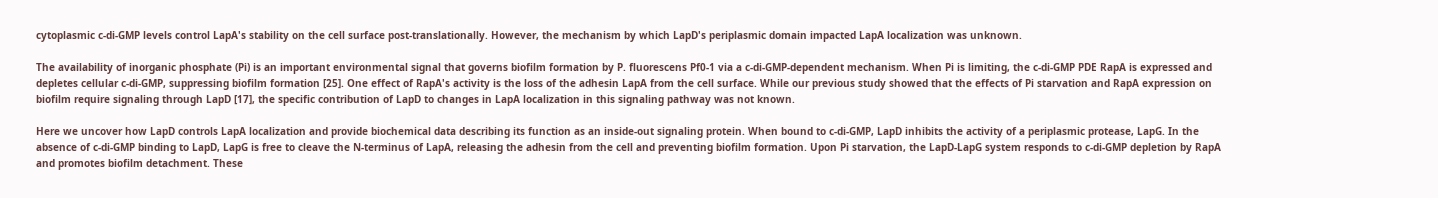cytoplasmic c-di-GMP levels control LapA's stability on the cell surface post-translationally. However, the mechanism by which LapD's periplasmic domain impacted LapA localization was unknown.

The availability of inorganic phosphate (Pi) is an important environmental signal that governs biofilm formation by P. fluorescens Pf0-1 via a c-di-GMP-dependent mechanism. When Pi is limiting, the c-di-GMP PDE RapA is expressed and depletes cellular c-di-GMP, suppressing biofilm formation [25]. One effect of RapA's activity is the loss of the adhesin LapA from the cell surface. While our previous study showed that the effects of Pi starvation and RapA expression on biofilm require signaling through LapD [17], the specific contribution of LapD to changes in LapA localization in this signaling pathway was not known.

Here we uncover how LapD controls LapA localization and provide biochemical data describing its function as an inside-out signaling protein. When bound to c-di-GMP, LapD inhibits the activity of a periplasmic protease, LapG. In the absence of c-di-GMP binding to LapD, LapG is free to cleave the N-terminus of LapA, releasing the adhesin from the cell and preventing biofilm formation. Upon Pi starvation, the LapD-LapG system responds to c-di-GMP depletion by RapA and promotes biofilm detachment. These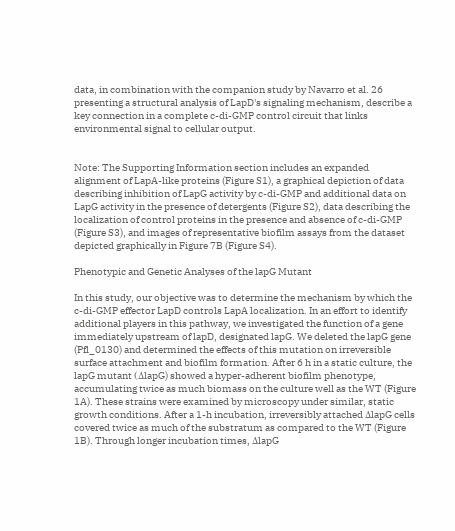data, in combination with the companion study by Navarro et al. 26 presenting a structural analysis of LapD's signaling mechanism, describe a key connection in a complete c-di-GMP control circuit that links environmental signal to cellular output.


Note: The Supporting Information section includes an expanded alignment of LapA-like proteins (Figure S1), a graphical depiction of data describing inhibition of LapG activity by c-di-GMP and additional data on LapG activity in the presence of detergents (Figure S2), data describing the localization of control proteins in the presence and absence of c-di-GMP (Figure S3), and images of representative biofilm assays from the dataset depicted graphically in Figure 7B (Figure S4).

Phenotypic and Genetic Analyses of the lapG Mutant

In this study, our objective was to determine the mechanism by which the c-di-GMP effector LapD controls LapA localization. In an effort to identify additional players in this pathway, we investigated the function of a gene immediately upstream of lapD, designated lapG. We deleted the lapG gene (Pfl_0130) and determined the effects of this mutation on irreversible surface attachment and biofilm formation. After 6 h in a static culture, the lapG mutant (ΔlapG) showed a hyper-adherent biofilm phenotype, accumulating twice as much biomass on the culture well as the WT (Figure 1A). These strains were examined by microscopy under similar, static growth conditions. After a 1-h incubation, irreversibly attached ΔlapG cells covered twice as much of the substratum as compared to the WT (Figure 1B). Through longer incubation times, ΔlapG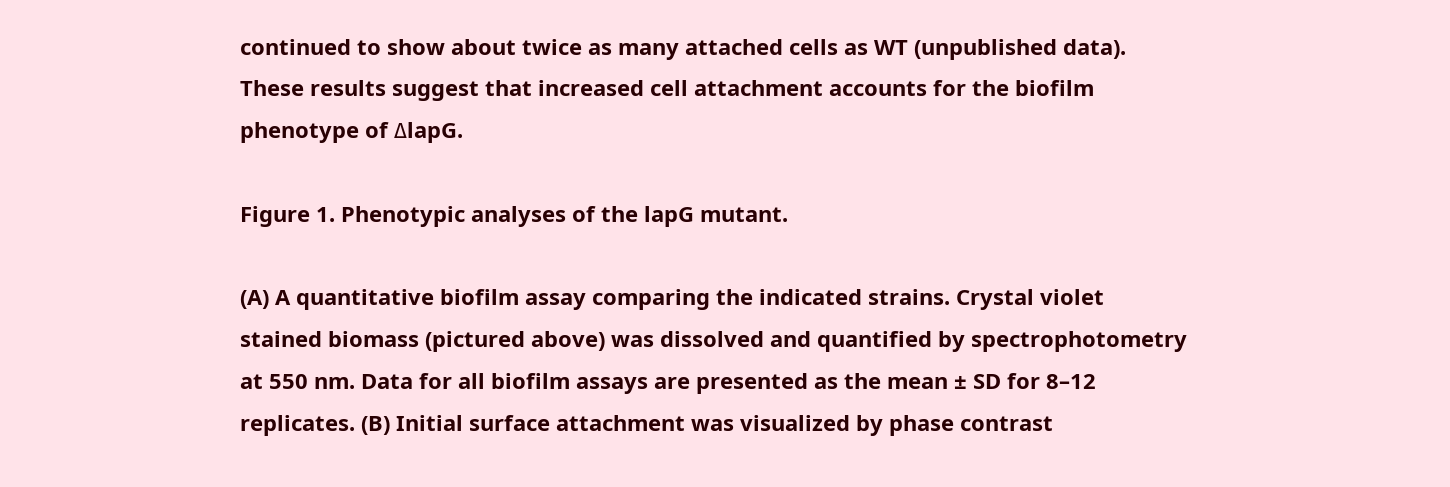continued to show about twice as many attached cells as WT (unpublished data). These results suggest that increased cell attachment accounts for the biofilm phenotype of ΔlapG.

Figure 1. Phenotypic analyses of the lapG mutant.

(A) A quantitative biofilm assay comparing the indicated strains. Crystal violet stained biomass (pictured above) was dissolved and quantified by spectrophotometry at 550 nm. Data for all biofilm assays are presented as the mean ± SD for 8–12 replicates. (B) Initial surface attachment was visualized by phase contrast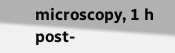microscopy, 1 h post-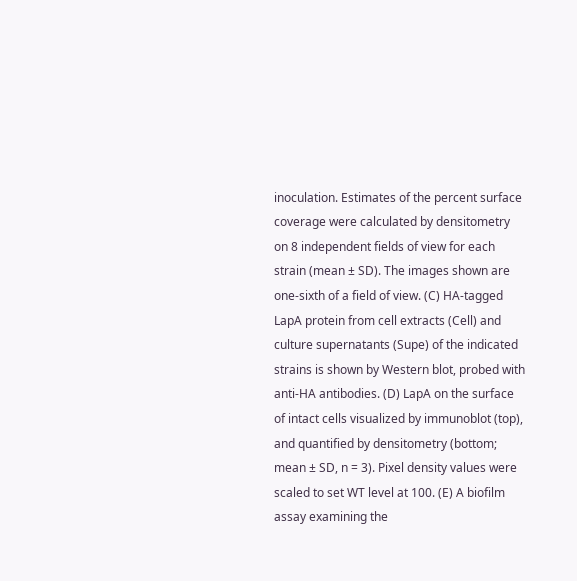inoculation. Estimates of the percent surface coverage were calculated by densitometry on 8 independent fields of view for each strain (mean ± SD). The images shown are one-sixth of a field of view. (C) HA-tagged LapA protein from cell extracts (Cell) and culture supernatants (Supe) of the indicated strains is shown by Western blot, probed with anti-HA antibodies. (D) LapA on the surface of intact cells visualized by immunoblot (top), and quantified by densitometry (bottom; mean ± SD, n = 3). Pixel density values were scaled to set WT level at 100. (E) A biofilm assay examining the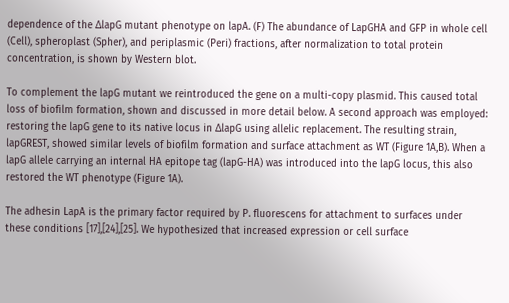dependence of the ΔlapG mutant phenotype on lapA. (F) The abundance of LapGHA and GFP in whole cell (Cell), spheroplast (Spher), and periplasmic (Peri) fractions, after normalization to total protein concentration, is shown by Western blot.

To complement the lapG mutant we reintroduced the gene on a multi-copy plasmid. This caused total loss of biofilm formation, shown and discussed in more detail below. A second approach was employed: restoring the lapG gene to its native locus in ΔlapG using allelic replacement. The resulting strain, lapGREST, showed similar levels of biofilm formation and surface attachment as WT (Figure 1A,B). When a lapG allele carrying an internal HA epitope tag (lapG-HA) was introduced into the lapG locus, this also restored the WT phenotype (Figure 1A).

The adhesin LapA is the primary factor required by P. fluorescens for attachment to surfaces under these conditions [17],[24],[25]. We hypothesized that increased expression or cell surface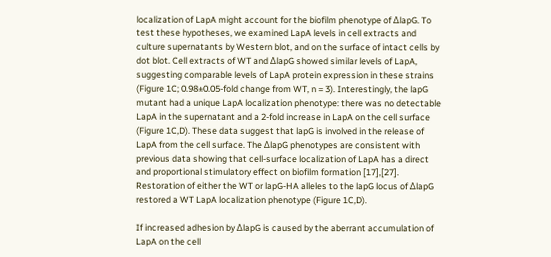localization of LapA might account for the biofilm phenotype of ΔlapG. To test these hypotheses, we examined LapA levels in cell extracts and culture supernatants by Western blot, and on the surface of intact cells by dot blot. Cell extracts of WT and ΔlapG showed similar levels of LapA, suggesting comparable levels of LapA protein expression in these strains (Figure 1C; 0.98±0.05-fold change from WT, n = 3). Interestingly, the lapG mutant had a unique LapA localization phenotype: there was no detectable LapA in the supernatant and a 2-fold increase in LapA on the cell surface (Figure 1C,D). These data suggest that lapG is involved in the release of LapA from the cell surface. The ΔlapG phenotypes are consistent with previous data showing that cell-surface localization of LapA has a direct and proportional stimulatory effect on biofilm formation [17],[27]. Restoration of either the WT or lapG-HA alleles to the lapG locus of ΔlapG restored a WT LapA localization phenotype (Figure 1C,D).

If increased adhesion by ΔlapG is caused by the aberrant accumulation of LapA on the cell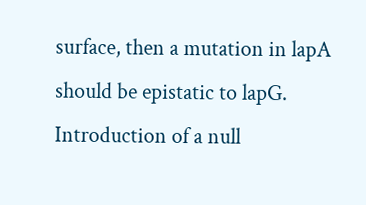surface, then a mutation in lapA should be epistatic to lapG. Introduction of a null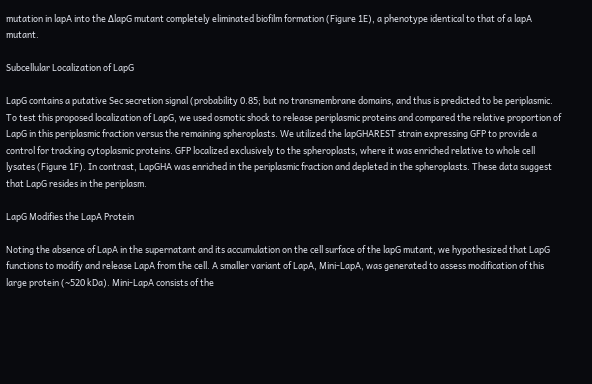mutation in lapA into the ΔlapG mutant completely eliminated biofilm formation (Figure 1E), a phenotype identical to that of a lapA mutant.

Subcellular Localization of LapG

LapG contains a putative Sec secretion signal (probability 0.85; but no transmembrane domains, and thus is predicted to be periplasmic. To test this proposed localization of LapG, we used osmotic shock to release periplasmic proteins and compared the relative proportion of LapG in this periplasmic fraction versus the remaining spheroplasts. We utilized the lapGHAREST strain expressing GFP to provide a control for tracking cytoplasmic proteins. GFP localized exclusively to the spheroplasts, where it was enriched relative to whole cell lysates (Figure 1F). In contrast, LapGHA was enriched in the periplasmic fraction and depleted in the spheroplasts. These data suggest that LapG resides in the periplasm.

LapG Modifies the LapA Protein

Noting the absence of LapA in the supernatant and its accumulation on the cell surface of the lapG mutant, we hypothesized that LapG functions to modify and release LapA from the cell. A smaller variant of LapA, Mini-LapA, was generated to assess modification of this large protein (∼520 kDa). Mini-LapA consists of the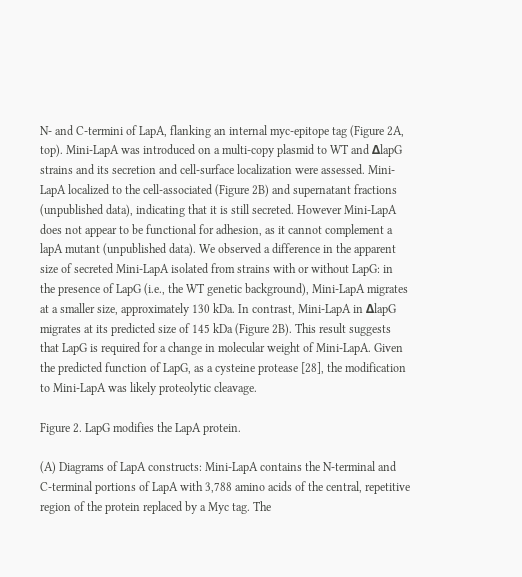N- and C-termini of LapA, flanking an internal myc-epitope tag (Figure 2A, top). Mini-LapA was introduced on a multi-copy plasmid to WT and ΔlapG strains and its secretion and cell-surface localization were assessed. Mini-LapA localized to the cell-associated (Figure 2B) and supernatant fractions (unpublished data), indicating that it is still secreted. However Mini-LapA does not appear to be functional for adhesion, as it cannot complement a lapA mutant (unpublished data). We observed a difference in the apparent size of secreted Mini-LapA isolated from strains with or without LapG: in the presence of LapG (i.e., the WT genetic background), Mini-LapA migrates at a smaller size, approximately 130 kDa. In contrast, Mini-LapA in ΔlapG migrates at its predicted size of 145 kDa (Figure 2B). This result suggests that LapG is required for a change in molecular weight of Mini-LapA. Given the predicted function of LapG, as a cysteine protease [28], the modification to Mini-LapA was likely proteolytic cleavage.

Figure 2. LapG modifies the LapA protein.

(A) Diagrams of LapA constructs: Mini-LapA contains the N-terminal and C-terminal portions of LapA with 3,788 amino acids of the central, repetitive region of the protein replaced by a Myc tag. The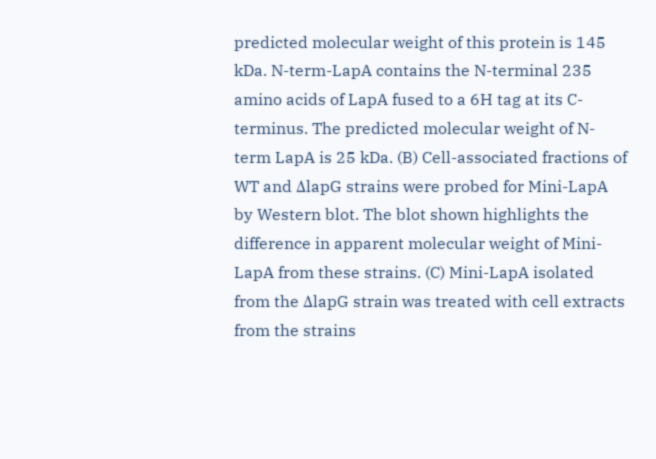predicted molecular weight of this protein is 145 kDa. N-term-LapA contains the N-terminal 235 amino acids of LapA fused to a 6H tag at its C-terminus. The predicted molecular weight of N-term LapA is 25 kDa. (B) Cell-associated fractions of WT and ΔlapG strains were probed for Mini-LapA by Western blot. The blot shown highlights the difference in apparent molecular weight of Mini-LapA from these strains. (C) Mini-LapA isolated from the ΔlapG strain was treated with cell extracts from the strains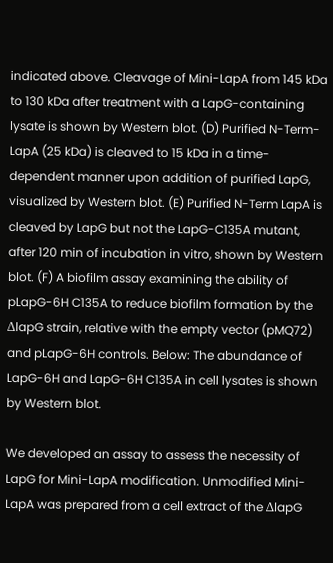indicated above. Cleavage of Mini-LapA from 145 kDa to 130 kDa after treatment with a LapG-containing lysate is shown by Western blot. (D) Purified N-Term-LapA (25 kDa) is cleaved to 15 kDa in a time-dependent manner upon addition of purified LapG, visualized by Western blot. (E) Purified N-Term LapA is cleaved by LapG but not the LapG-C135A mutant, after 120 min of incubation in vitro, shown by Western blot. (F) A biofilm assay examining the ability of pLapG-6H C135A to reduce biofilm formation by the ΔlapG strain, relative with the empty vector (pMQ72) and pLapG-6H controls. Below: The abundance of LapG-6H and LapG-6H C135A in cell lysates is shown by Western blot.

We developed an assay to assess the necessity of LapG for Mini-LapA modification. Unmodified Mini-LapA was prepared from a cell extract of the ΔlapG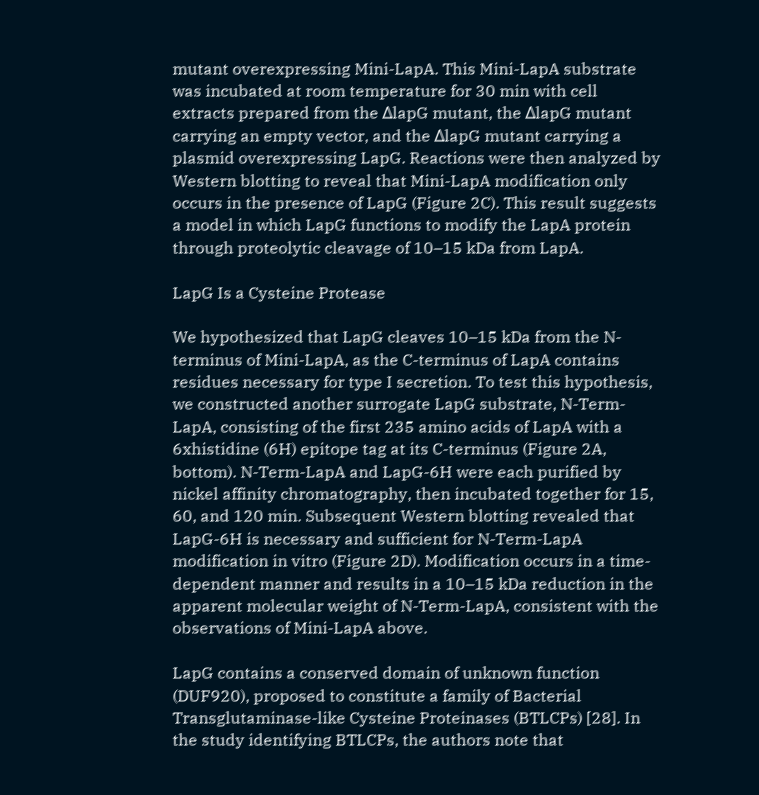mutant overexpressing Mini-LapA. This Mini-LapA substrate was incubated at room temperature for 30 min with cell extracts prepared from the ΔlapG mutant, the ΔlapG mutant carrying an empty vector, and the ΔlapG mutant carrying a plasmid overexpressing LapG. Reactions were then analyzed by Western blotting to reveal that Mini-LapA modification only occurs in the presence of LapG (Figure 2C). This result suggests a model in which LapG functions to modify the LapA protein through proteolytic cleavage of 10–15 kDa from LapA.

LapG Is a Cysteine Protease

We hypothesized that LapG cleaves 10–15 kDa from the N-terminus of Mini-LapA, as the C-terminus of LapA contains residues necessary for type I secretion. To test this hypothesis, we constructed another surrogate LapG substrate, N-Term-LapA, consisting of the first 235 amino acids of LapA with a 6xhistidine (6H) epitope tag at its C-terminus (Figure 2A, bottom). N-Term-LapA and LapG-6H were each purified by nickel affinity chromatography, then incubated together for 15, 60, and 120 min. Subsequent Western blotting revealed that LapG-6H is necessary and sufficient for N-Term-LapA modification in vitro (Figure 2D). Modification occurs in a time-dependent manner and results in a 10–15 kDa reduction in the apparent molecular weight of N-Term-LapA, consistent with the observations of Mini-LapA above.

LapG contains a conserved domain of unknown function (DUF920), proposed to constitute a family of Bacterial Transglutaminase-like Cysteine Proteinases (BTLCPs) [28]. In the study identifying BTLCPs, the authors note that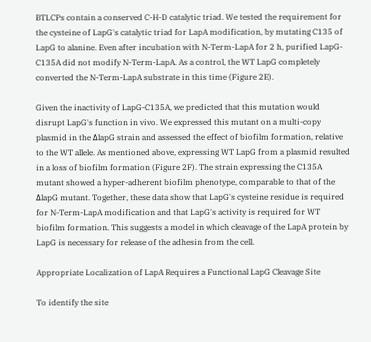BTLCPs contain a conserved C-H-D catalytic triad. We tested the requirement for the cysteine of LapG's catalytic triad for LapA modification, by mutating C135 of LapG to alanine. Even after incubation with N-Term-LapA for 2 h, purified LapG-C135A did not modify N-Term-LapA. As a control, the WT LapG completely converted the N-Term-LapA substrate in this time (Figure 2E).

Given the inactivity of LapG-C135A, we predicted that this mutation would disrupt LapG's function in vivo. We expressed this mutant on a multi-copy plasmid in the ΔlapG strain and assessed the effect of biofilm formation, relative to the WT allele. As mentioned above, expressing WT LapG from a plasmid resulted in a loss of biofilm formation (Figure 2F). The strain expressing the C135A mutant showed a hyper-adherent biofilm phenotype, comparable to that of the ΔlapG mutant. Together, these data show that LapG's cysteine residue is required for N-Term-LapA modification and that LapG's activity is required for WT biofilm formation. This suggests a model in which cleavage of the LapA protein by LapG is necessary for release of the adhesin from the cell.

Appropriate Localization of LapA Requires a Functional LapG Cleavage Site

To identify the site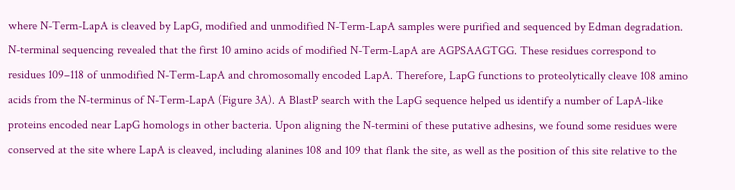where N-Term-LapA is cleaved by LapG, modified and unmodified N-Term-LapA samples were purified and sequenced by Edman degradation. N-terminal sequencing revealed that the first 10 amino acids of modified N-Term-LapA are AGPSAAGTGG. These residues correspond to residues 109–118 of unmodified N-Term-LapA and chromosomally encoded LapA. Therefore, LapG functions to proteolytically cleave 108 amino acids from the N-terminus of N-Term-LapA (Figure 3A). A BlastP search with the LapG sequence helped us identify a number of LapA-like proteins encoded near LapG homologs in other bacteria. Upon aligning the N-termini of these putative adhesins, we found some residues were conserved at the site where LapA is cleaved, including alanines 108 and 109 that flank the site, as well as the position of this site relative to the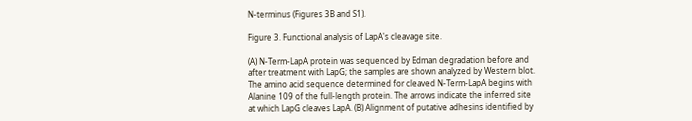N-terminus (Figures 3B and S1).

Figure 3. Functional analysis of LapA's cleavage site.

(A) N-Term-LapA protein was sequenced by Edman degradation before and after treatment with LapG; the samples are shown analyzed by Western blot. The amino acid sequence determined for cleaved N-Term-LapA begins with Alanine 109 of the full-length protein. The arrows indicate the inferred site at which LapG cleaves LapA. (B) Alignment of putative adhesins identified by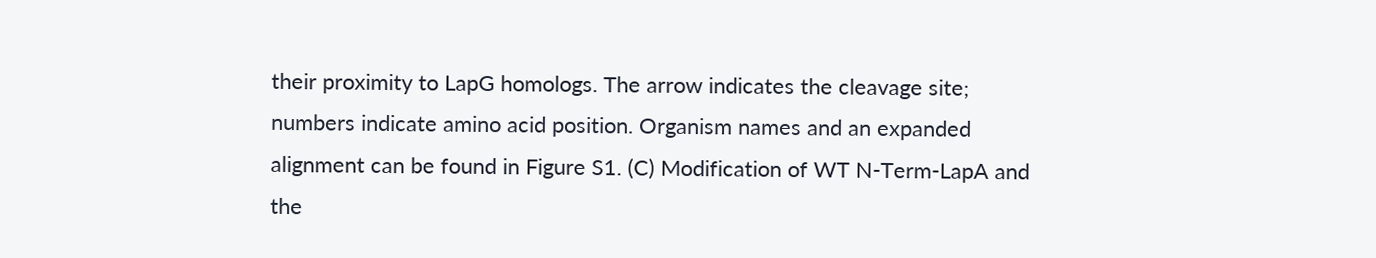their proximity to LapG homologs. The arrow indicates the cleavage site; numbers indicate amino acid position. Organism names and an expanded alignment can be found in Figure S1. (C) Modification of WT N-Term-LapA and the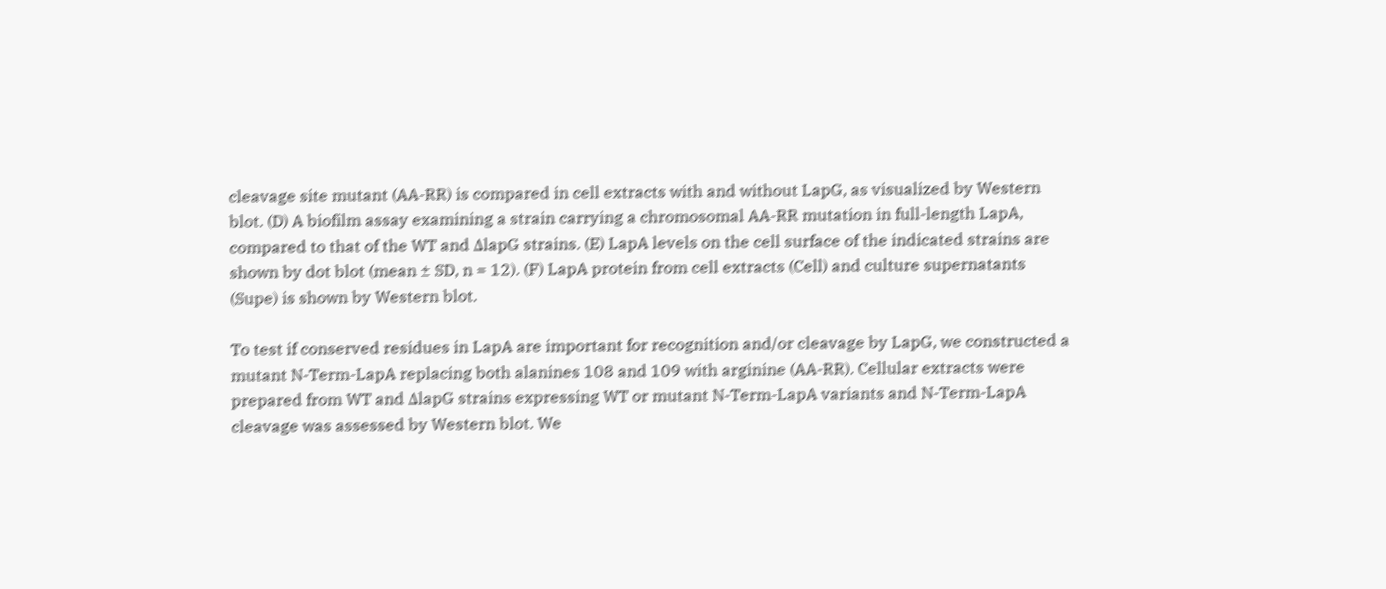cleavage site mutant (AA-RR) is compared in cell extracts with and without LapG, as visualized by Western blot. (D) A biofilm assay examining a strain carrying a chromosomal AA-RR mutation in full-length LapA, compared to that of the WT and ΔlapG strains. (E) LapA levels on the cell surface of the indicated strains are shown by dot blot (mean ± SD, n = 12). (F) LapA protein from cell extracts (Cell) and culture supernatants (Supe) is shown by Western blot.

To test if conserved residues in LapA are important for recognition and/or cleavage by LapG, we constructed a mutant N-Term-LapA replacing both alanines 108 and 109 with arginine (AA-RR). Cellular extracts were prepared from WT and ΔlapG strains expressing WT or mutant N-Term-LapA variants and N-Term-LapA cleavage was assessed by Western blot. We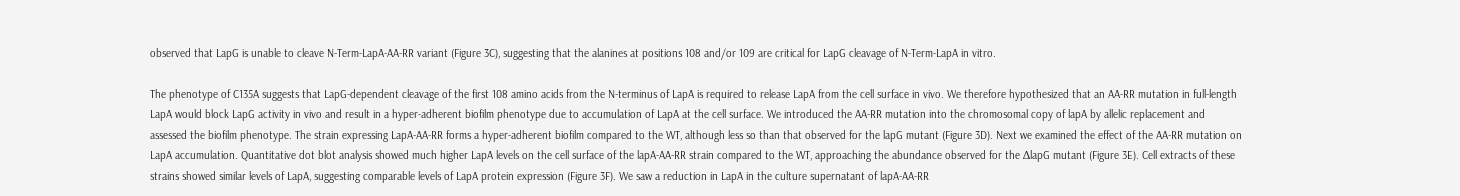observed that LapG is unable to cleave N-Term-LapA-AA-RR variant (Figure 3C), suggesting that the alanines at positions 108 and/or 109 are critical for LapG cleavage of N-Term-LapA in vitro.

The phenotype of C135A suggests that LapG-dependent cleavage of the first 108 amino acids from the N-terminus of LapA is required to release LapA from the cell surface in vivo. We therefore hypothesized that an AA-RR mutation in full-length LapA would block LapG activity in vivo and result in a hyper-adherent biofilm phenotype due to accumulation of LapA at the cell surface. We introduced the AA-RR mutation into the chromosomal copy of lapA by allelic replacement and assessed the biofilm phenotype. The strain expressing LapA-AA-RR forms a hyper-adherent biofilm compared to the WT, although less so than that observed for the lapG mutant (Figure 3D). Next we examined the effect of the AA-RR mutation on LapA accumulation. Quantitative dot blot analysis showed much higher LapA levels on the cell surface of the lapA-AA-RR strain compared to the WT, approaching the abundance observed for the ΔlapG mutant (Figure 3E). Cell extracts of these strains showed similar levels of LapA, suggesting comparable levels of LapA protein expression (Figure 3F). We saw a reduction in LapA in the culture supernatant of lapA-AA-RR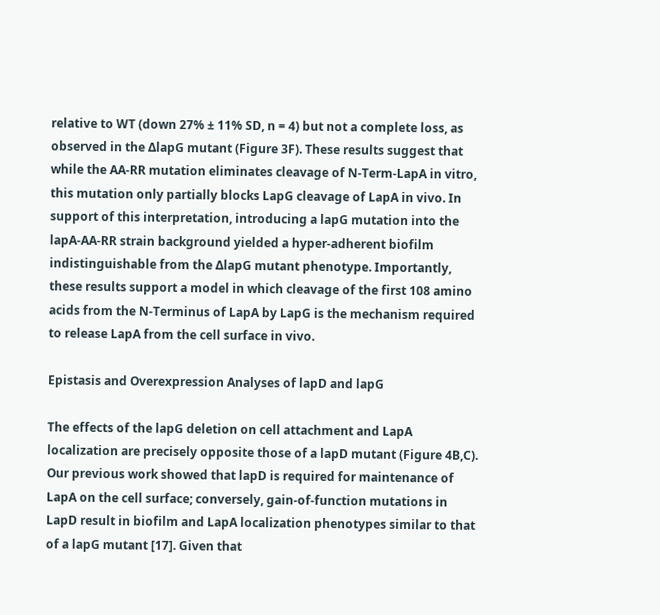relative to WT (down 27% ± 11% SD, n = 4) but not a complete loss, as observed in the ΔlapG mutant (Figure 3F). These results suggest that while the AA-RR mutation eliminates cleavage of N-Term-LapA in vitro, this mutation only partially blocks LapG cleavage of LapA in vivo. In support of this interpretation, introducing a lapG mutation into the lapA-AA-RR strain background yielded a hyper-adherent biofilm indistinguishable from the ΔlapG mutant phenotype. Importantly, these results support a model in which cleavage of the first 108 amino acids from the N-Terminus of LapA by LapG is the mechanism required to release LapA from the cell surface in vivo.

Epistasis and Overexpression Analyses of lapD and lapG

The effects of the lapG deletion on cell attachment and LapA localization are precisely opposite those of a lapD mutant (Figure 4B,C). Our previous work showed that lapD is required for maintenance of LapA on the cell surface; conversely, gain-of-function mutations in LapD result in biofilm and LapA localization phenotypes similar to that of a lapG mutant [17]. Given that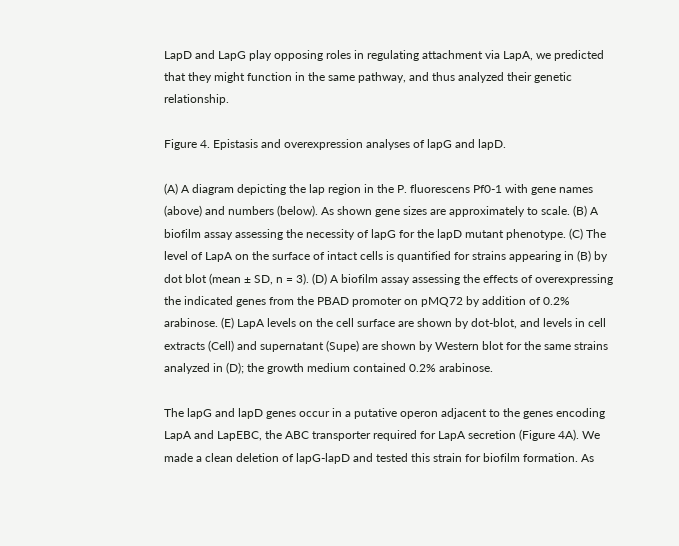LapD and LapG play opposing roles in regulating attachment via LapA, we predicted that they might function in the same pathway, and thus analyzed their genetic relationship.

Figure 4. Epistasis and overexpression analyses of lapG and lapD.

(A) A diagram depicting the lap region in the P. fluorescens Pf0-1 with gene names (above) and numbers (below). As shown gene sizes are approximately to scale. (B) A biofilm assay assessing the necessity of lapG for the lapD mutant phenotype. (C) The level of LapA on the surface of intact cells is quantified for strains appearing in (B) by dot blot (mean ± SD, n = 3). (D) A biofilm assay assessing the effects of overexpressing the indicated genes from the PBAD promoter on pMQ72 by addition of 0.2% arabinose. (E) LapA levels on the cell surface are shown by dot-blot, and levels in cell extracts (Cell) and supernatant (Supe) are shown by Western blot for the same strains analyzed in (D); the growth medium contained 0.2% arabinose.

The lapG and lapD genes occur in a putative operon adjacent to the genes encoding LapA and LapEBC, the ABC transporter required for LapA secretion (Figure 4A). We made a clean deletion of lapG-lapD and tested this strain for biofilm formation. As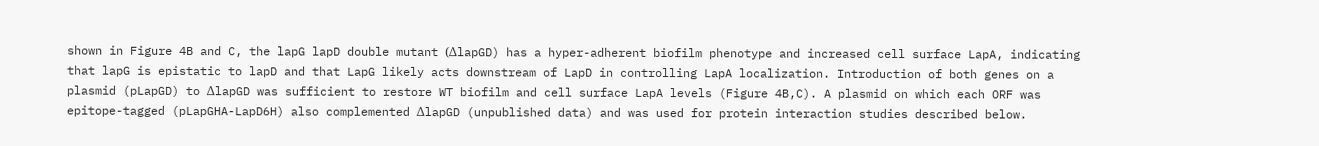shown in Figure 4B and C, the lapG lapD double mutant (ΔlapGD) has a hyper-adherent biofilm phenotype and increased cell surface LapA, indicating that lapG is epistatic to lapD and that LapG likely acts downstream of LapD in controlling LapA localization. Introduction of both genes on a plasmid (pLapGD) to ΔlapGD was sufficient to restore WT biofilm and cell surface LapA levels (Figure 4B,C). A plasmid on which each ORF was epitope-tagged (pLapGHA-LapD6H) also complemented ΔlapGD (unpublished data) and was used for protein interaction studies described below.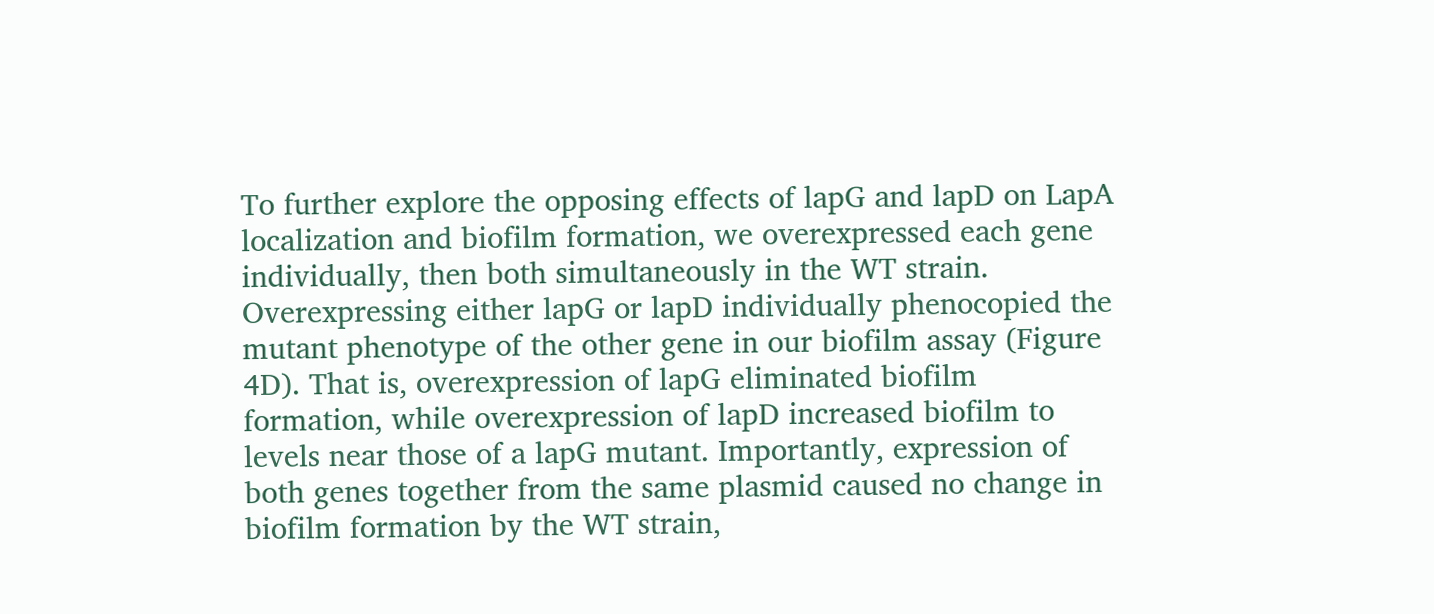To further explore the opposing effects of lapG and lapD on LapA localization and biofilm formation, we overexpressed each gene individually, then both simultaneously in the WT strain. Overexpressing either lapG or lapD individually phenocopied the mutant phenotype of the other gene in our biofilm assay (Figure 4D). That is, overexpression of lapG eliminated biofilm formation, while overexpression of lapD increased biofilm to levels near those of a lapG mutant. Importantly, expression of both genes together from the same plasmid caused no change in biofilm formation by the WT strain,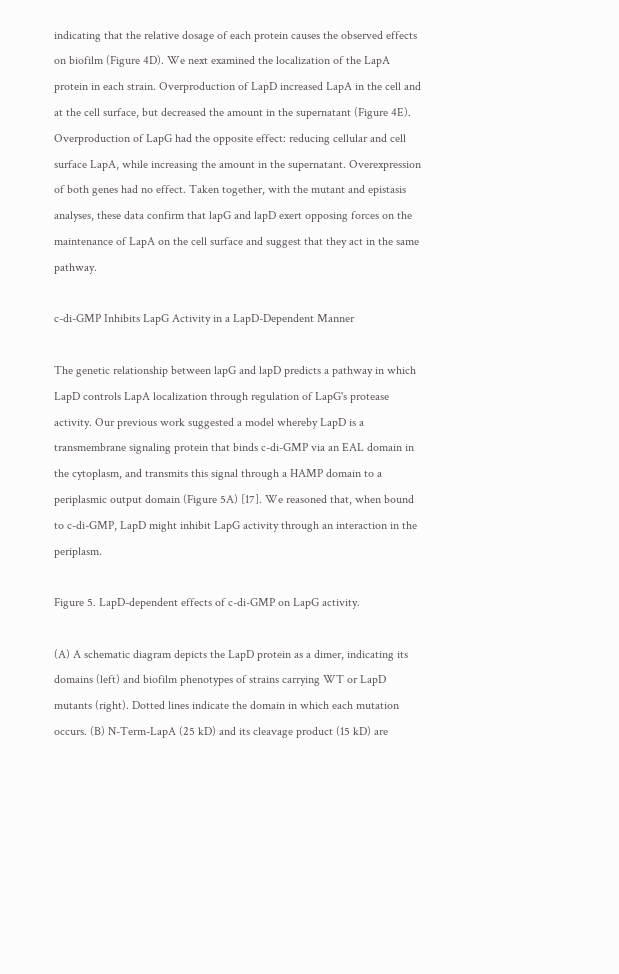indicating that the relative dosage of each protein causes the observed effects on biofilm (Figure 4D). We next examined the localization of the LapA protein in each strain. Overproduction of LapD increased LapA in the cell and at the cell surface, but decreased the amount in the supernatant (Figure 4E). Overproduction of LapG had the opposite effect: reducing cellular and cell surface LapA, while increasing the amount in the supernatant. Overexpression of both genes had no effect. Taken together, with the mutant and epistasis analyses, these data confirm that lapG and lapD exert opposing forces on the maintenance of LapA on the cell surface and suggest that they act in the same pathway.

c-di-GMP Inhibits LapG Activity in a LapD-Dependent Manner

The genetic relationship between lapG and lapD predicts a pathway in which LapD controls LapA localization through regulation of LapG's protease activity. Our previous work suggested a model whereby LapD is a transmembrane signaling protein that binds c-di-GMP via an EAL domain in the cytoplasm, and transmits this signal through a HAMP domain to a periplasmic output domain (Figure 5A) [17]. We reasoned that, when bound to c-di-GMP, LapD might inhibit LapG activity through an interaction in the periplasm.

Figure 5. LapD-dependent effects of c-di-GMP on LapG activity.

(A) A schematic diagram depicts the LapD protein as a dimer, indicating its domains (left) and biofilm phenotypes of strains carrying WT or LapD mutants (right). Dotted lines indicate the domain in which each mutation occurs. (B) N-Term-LapA (25 kD) and its cleavage product (15 kD) are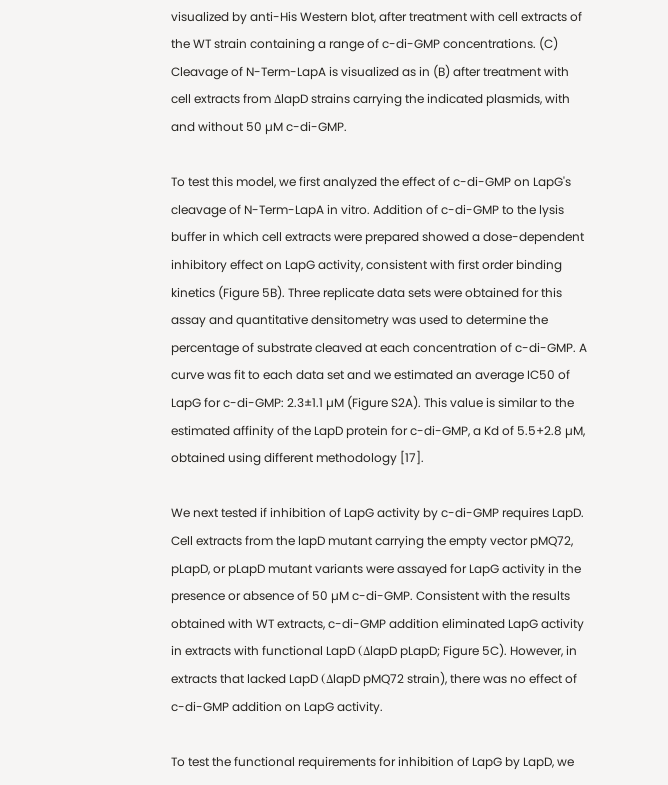visualized by anti-His Western blot, after treatment with cell extracts of the WT strain containing a range of c-di-GMP concentrations. (C) Cleavage of N-Term-LapA is visualized as in (B) after treatment with cell extracts from ΔlapD strains carrying the indicated plasmids, with and without 50 µM c-di-GMP.

To test this model, we first analyzed the effect of c-di-GMP on LapG's cleavage of N-Term-LapA in vitro. Addition of c-di-GMP to the lysis buffer in which cell extracts were prepared showed a dose-dependent inhibitory effect on LapG activity, consistent with first order binding kinetics (Figure 5B). Three replicate data sets were obtained for this assay and quantitative densitometry was used to determine the percentage of substrate cleaved at each concentration of c-di-GMP. A curve was fit to each data set and we estimated an average IC50 of LapG for c-di-GMP: 2.3±1.1 µM (Figure S2A). This value is similar to the estimated affinity of the LapD protein for c-di-GMP, a Kd of 5.5+2.8 µM, obtained using different methodology [17].

We next tested if inhibition of LapG activity by c-di-GMP requires LapD. Cell extracts from the lapD mutant carrying the empty vector pMQ72, pLapD, or pLapD mutant variants were assayed for LapG activity in the presence or absence of 50 µM c-di-GMP. Consistent with the results obtained with WT extracts, c-di-GMP addition eliminated LapG activity in extracts with functional LapD (ΔlapD pLapD; Figure 5C). However, in extracts that lacked LapD (ΔlapD pMQ72 strain), there was no effect of c-di-GMP addition on LapG activity.

To test the functional requirements for inhibition of LapG by LapD, we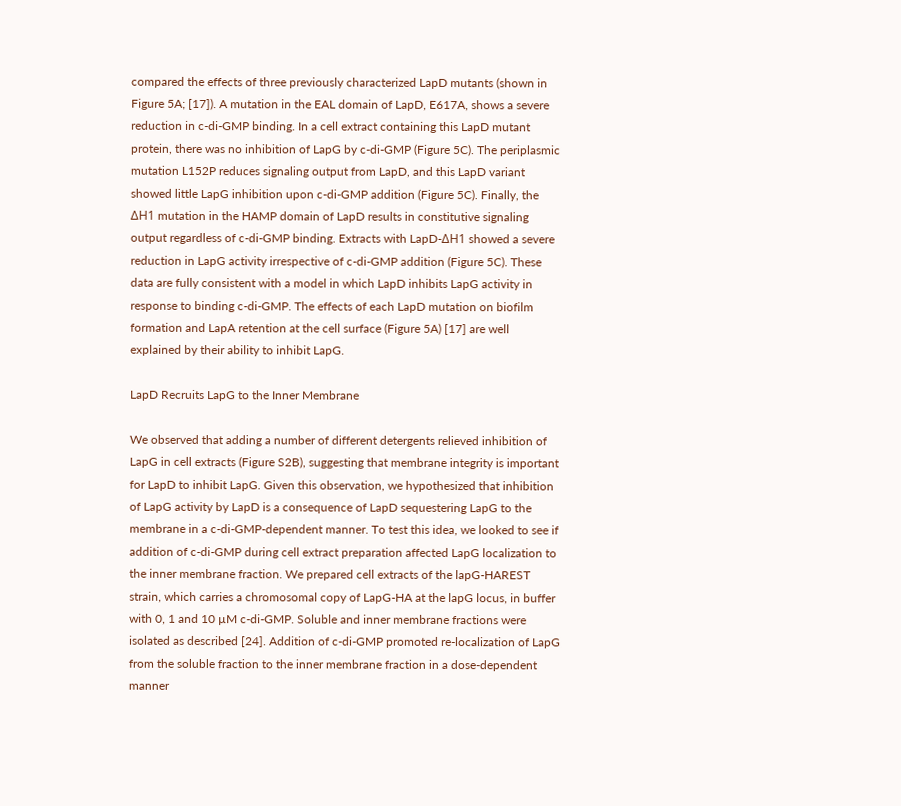compared the effects of three previously characterized LapD mutants (shown in Figure 5A; [17]). A mutation in the EAL domain of LapD, E617A, shows a severe reduction in c-di-GMP binding. In a cell extract containing this LapD mutant protein, there was no inhibition of LapG by c-di-GMP (Figure 5C). The periplasmic mutation L152P reduces signaling output from LapD, and this LapD variant showed little LapG inhibition upon c-di-GMP addition (Figure 5C). Finally, the ΔH1 mutation in the HAMP domain of LapD results in constitutive signaling output regardless of c-di-GMP binding. Extracts with LapD-ΔH1 showed a severe reduction in LapG activity irrespective of c-di-GMP addition (Figure 5C). These data are fully consistent with a model in which LapD inhibits LapG activity in response to binding c-di-GMP. The effects of each LapD mutation on biofilm formation and LapA retention at the cell surface (Figure 5A) [17] are well explained by their ability to inhibit LapG.

LapD Recruits LapG to the Inner Membrane

We observed that adding a number of different detergents relieved inhibition of LapG in cell extracts (Figure S2B), suggesting that membrane integrity is important for LapD to inhibit LapG. Given this observation, we hypothesized that inhibition of LapG activity by LapD is a consequence of LapD sequestering LapG to the membrane in a c-di-GMP-dependent manner. To test this idea, we looked to see if addition of c-di-GMP during cell extract preparation affected LapG localization to the inner membrane fraction. We prepared cell extracts of the lapG-HAREST strain, which carries a chromosomal copy of LapG-HA at the lapG locus, in buffer with 0, 1 and 10 µM c-di-GMP. Soluble and inner membrane fractions were isolated as described [24]. Addition of c-di-GMP promoted re-localization of LapG from the soluble fraction to the inner membrane fraction in a dose-dependent manner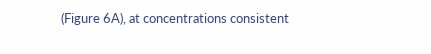(Figure 6A), at concentrations consistent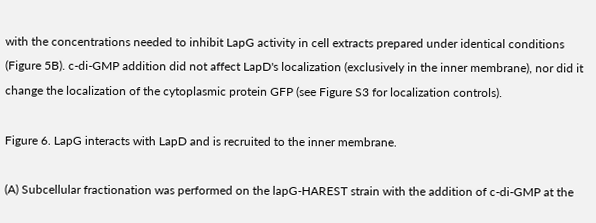with the concentrations needed to inhibit LapG activity in cell extracts prepared under identical conditions (Figure 5B). c-di-GMP addition did not affect LapD's localization (exclusively in the inner membrane), nor did it change the localization of the cytoplasmic protein GFP (see Figure S3 for localization controls).

Figure 6. LapG interacts with LapD and is recruited to the inner membrane.

(A) Subcellular fractionation was performed on the lapG-HAREST strain with the addition of c-di-GMP at the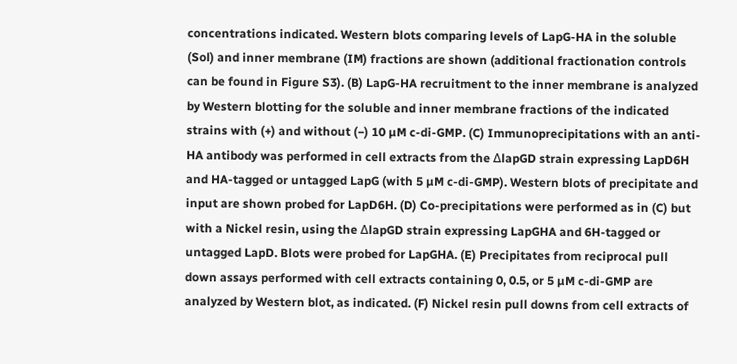concentrations indicated. Western blots comparing levels of LapG-HA in the soluble (Sol) and inner membrane (IM) fractions are shown (additional fractionation controls can be found in Figure S3). (B) LapG-HA recruitment to the inner membrane is analyzed by Western blotting for the soluble and inner membrane fractions of the indicated strains with (+) and without (−) 10 µM c-di-GMP. (C) Immunoprecipitations with an anti-HA antibody was performed in cell extracts from the ΔlapGD strain expressing LapD6H and HA-tagged or untagged LapG (with 5 µM c-di-GMP). Western blots of precipitate and input are shown probed for LapD6H. (D) Co-precipitations were performed as in (C) but with a Nickel resin, using the ΔlapGD strain expressing LapGHA and 6H-tagged or untagged LapD. Blots were probed for LapGHA. (E) Precipitates from reciprocal pull down assays performed with cell extracts containing 0, 0.5, or 5 µM c-di-GMP are analyzed by Western blot, as indicated. (F) Nickel resin pull downs from cell extracts of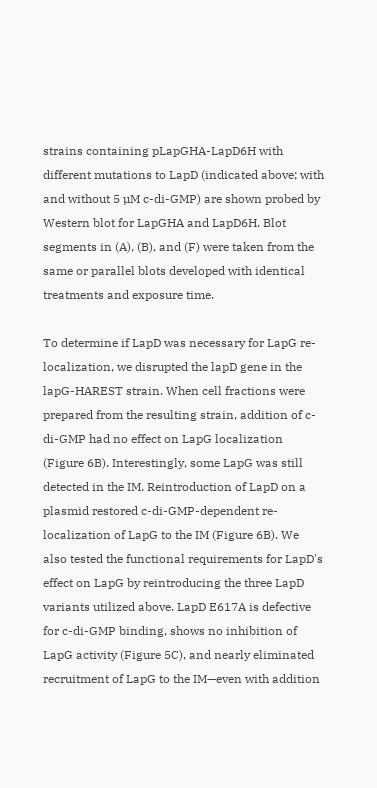strains containing pLapGHA-LapD6H with different mutations to LapD (indicated above; with and without 5 µM c-di-GMP) are shown probed by Western blot for LapGHA and LapD6H. Blot segments in (A), (B), and (F) were taken from the same or parallel blots developed with identical treatments and exposure time.

To determine if LapD was necessary for LapG re-localization, we disrupted the lapD gene in the lapG-HAREST strain. When cell fractions were prepared from the resulting strain, addition of c-di-GMP had no effect on LapG localization (Figure 6B). Interestingly, some LapG was still detected in the IM. Reintroduction of LapD on a plasmid restored c-di-GMP-dependent re-localization of LapG to the IM (Figure 6B). We also tested the functional requirements for LapD's effect on LapG by reintroducing the three LapD variants utilized above. LapD E617A is defective for c-di-GMP binding, shows no inhibition of LapG activity (Figure 5C), and nearly eliminated recruitment of LapG to the IM—even with addition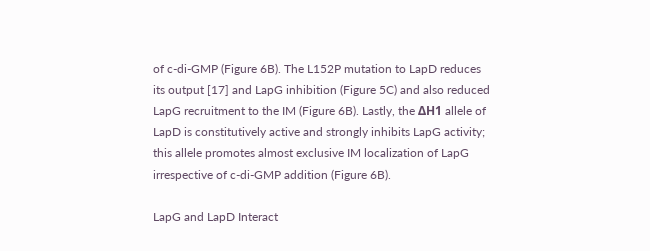of c-di-GMP (Figure 6B). The L152P mutation to LapD reduces its output [17] and LapG inhibition (Figure 5C) and also reduced LapG recruitment to the IM (Figure 6B). Lastly, the ΔH1 allele of LapD is constitutively active and strongly inhibits LapG activity; this allele promotes almost exclusive IM localization of LapG irrespective of c-di-GMP addition (Figure 6B).

LapG and LapD Interact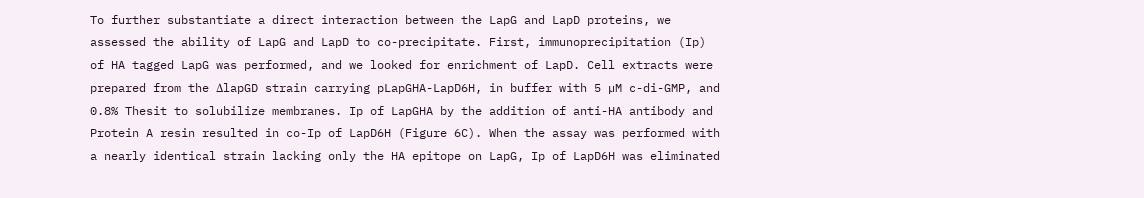To further substantiate a direct interaction between the LapG and LapD proteins, we assessed the ability of LapG and LapD to co-precipitate. First, immunoprecipitation (Ip) of HA tagged LapG was performed, and we looked for enrichment of LapD. Cell extracts were prepared from the ΔlapGD strain carrying pLapGHA-LapD6H, in buffer with 5 µM c-di-GMP, and 0.8% Thesit to solubilize membranes. Ip of LapGHA by the addition of anti-HA antibody and Protein A resin resulted in co-Ip of LapD6H (Figure 6C). When the assay was performed with a nearly identical strain lacking only the HA epitope on LapG, Ip of LapD6H was eliminated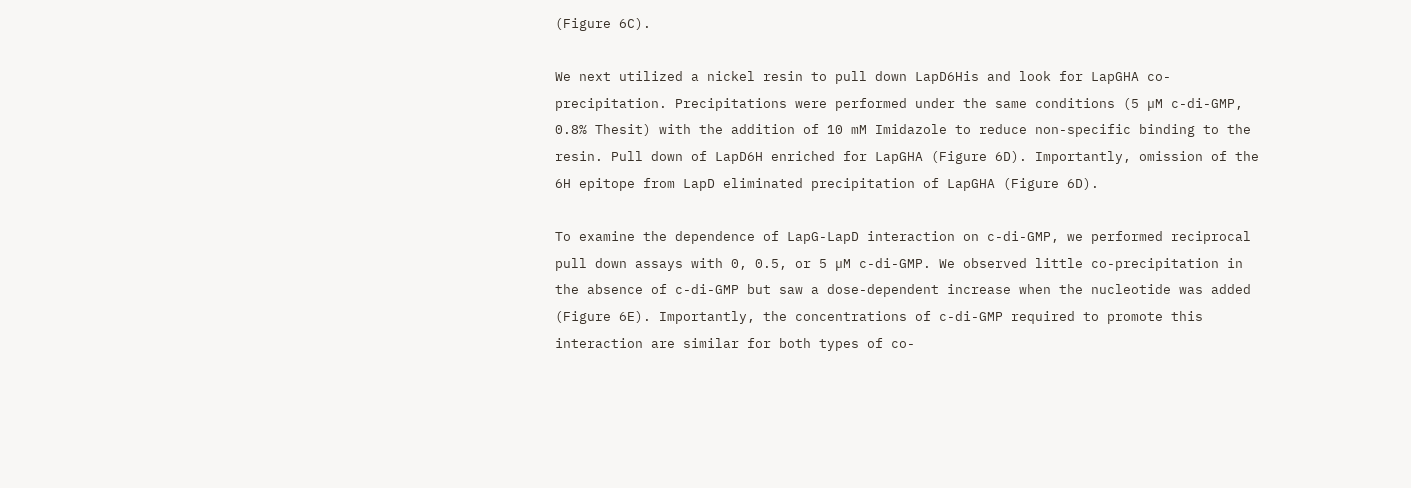(Figure 6C).

We next utilized a nickel resin to pull down LapD6His and look for LapGHA co-precipitation. Precipitations were performed under the same conditions (5 µM c-di-GMP, 0.8% Thesit) with the addition of 10 mM Imidazole to reduce non-specific binding to the resin. Pull down of LapD6H enriched for LapGHA (Figure 6D). Importantly, omission of the 6H epitope from LapD eliminated precipitation of LapGHA (Figure 6D).

To examine the dependence of LapG-LapD interaction on c-di-GMP, we performed reciprocal pull down assays with 0, 0.5, or 5 µM c-di-GMP. We observed little co-precipitation in the absence of c-di-GMP but saw a dose-dependent increase when the nucleotide was added (Figure 6E). Importantly, the concentrations of c-di-GMP required to promote this interaction are similar for both types of co-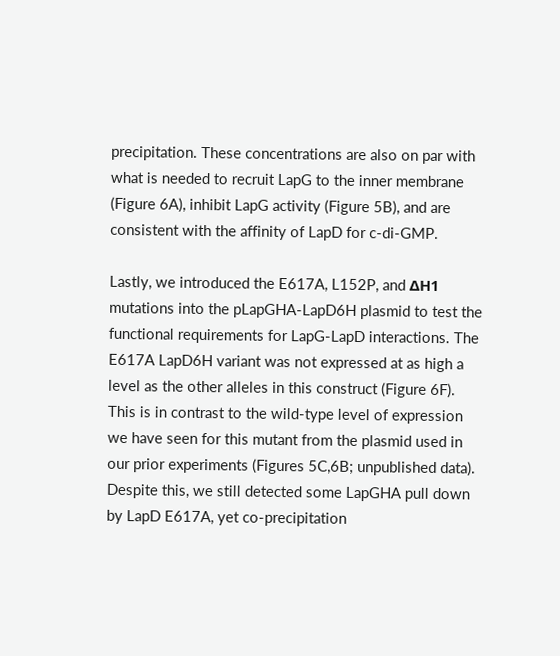precipitation. These concentrations are also on par with what is needed to recruit LapG to the inner membrane (Figure 6A), inhibit LapG activity (Figure 5B), and are consistent with the affinity of LapD for c-di-GMP.

Lastly, we introduced the E617A, L152P, and ΔH1 mutations into the pLapGHA-LapD6H plasmid to test the functional requirements for LapG-LapD interactions. The E617A LapD6H variant was not expressed at as high a level as the other alleles in this construct (Figure 6F). This is in contrast to the wild-type level of expression we have seen for this mutant from the plasmid used in our prior experiments (Figures 5C,6B; unpublished data). Despite this, we still detected some LapGHA pull down by LapD E617A, yet co-precipitation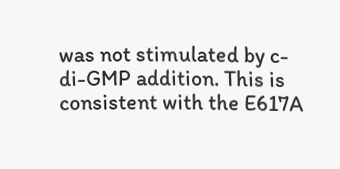was not stimulated by c-di-GMP addition. This is consistent with the E617A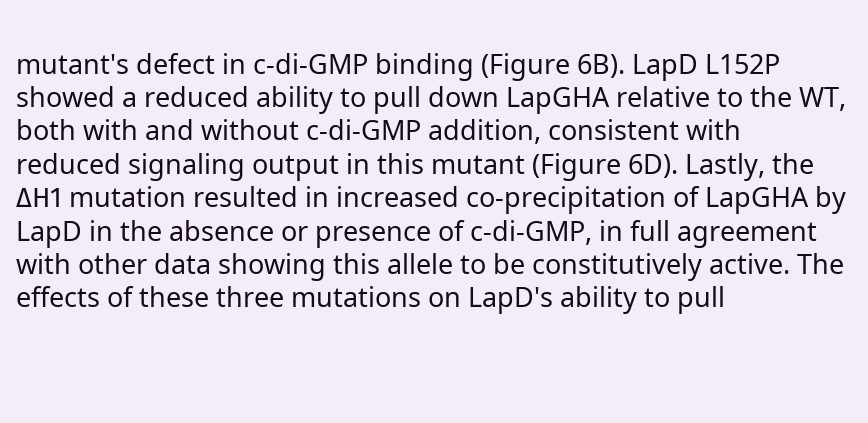mutant's defect in c-di-GMP binding (Figure 6B). LapD L152P showed a reduced ability to pull down LapGHA relative to the WT, both with and without c-di-GMP addition, consistent with reduced signaling output in this mutant (Figure 6D). Lastly, the ΔH1 mutation resulted in increased co-precipitation of LapGHA by LapD in the absence or presence of c-di-GMP, in full agreement with other data showing this allele to be constitutively active. The effects of these three mutations on LapD's ability to pull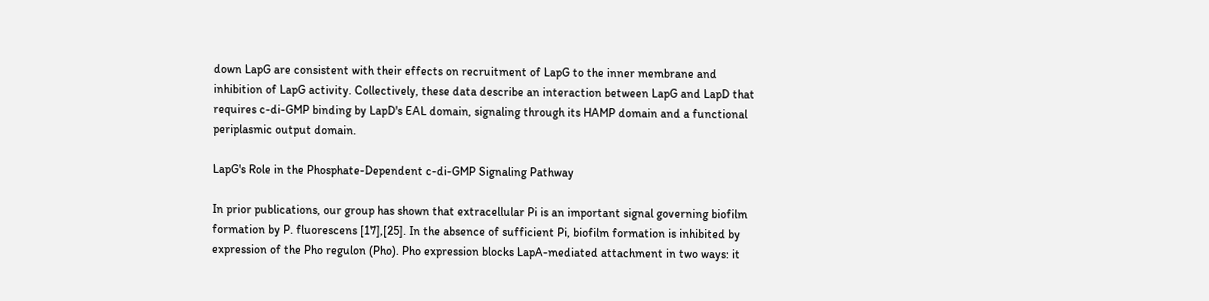down LapG are consistent with their effects on recruitment of LapG to the inner membrane and inhibition of LapG activity. Collectively, these data describe an interaction between LapG and LapD that requires c-di-GMP binding by LapD's EAL domain, signaling through its HAMP domain and a functional periplasmic output domain.

LapG's Role in the Phosphate-Dependent c-di-GMP Signaling Pathway

In prior publications, our group has shown that extracellular Pi is an important signal governing biofilm formation by P. fluorescens [17],[25]. In the absence of sufficient Pi, biofilm formation is inhibited by expression of the Pho regulon (Pho). Pho expression blocks LapA-mediated attachment in two ways: it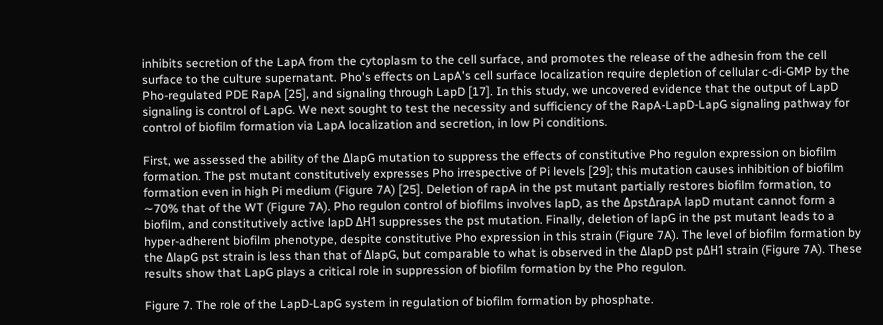inhibits secretion of the LapA from the cytoplasm to the cell surface, and promotes the release of the adhesin from the cell surface to the culture supernatant. Pho's effects on LapA's cell surface localization require depletion of cellular c-di-GMP by the Pho-regulated PDE RapA [25], and signaling through LapD [17]. In this study, we uncovered evidence that the output of LapD signaling is control of LapG. We next sought to test the necessity and sufficiency of the RapA-LapD-LapG signaling pathway for control of biofilm formation via LapA localization and secretion, in low Pi conditions.

First, we assessed the ability of the ΔlapG mutation to suppress the effects of constitutive Pho regulon expression on biofilm formation. The pst mutant constitutively expresses Pho irrespective of Pi levels [29]; this mutation causes inhibition of biofilm formation even in high Pi medium (Figure 7A) [25]. Deletion of rapA in the pst mutant partially restores biofilm formation, to ∼70% that of the WT (Figure 7A). Pho regulon control of biofilms involves lapD, as the ΔpstΔrapA lapD mutant cannot form a biofilm, and constitutively active lapD ΔH1 suppresses the pst mutation. Finally, deletion of lapG in the pst mutant leads to a hyper-adherent biofilm phenotype, despite constitutive Pho expression in this strain (Figure 7A). The level of biofilm formation by the ΔlapG pst strain is less than that of ΔlapG, but comparable to what is observed in the ΔlapD pst pΔH1 strain (Figure 7A). These results show that LapG plays a critical role in suppression of biofilm formation by the Pho regulon.

Figure 7. The role of the LapD-LapG system in regulation of biofilm formation by phosphate.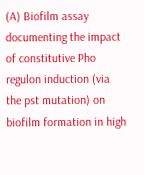(A) Biofilm assay documenting the impact of constitutive Pho regulon induction (via the pst mutation) on biofilm formation in high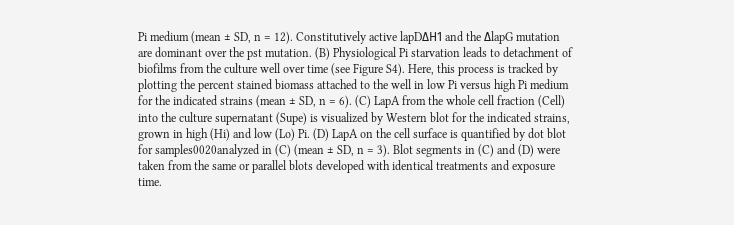Pi medium (mean ± SD, n = 12). Constitutively active lapDΔH1 and the ΔlapG mutation are dominant over the pst mutation. (B) Physiological Pi starvation leads to detachment of biofilms from the culture well over time (see Figure S4). Here, this process is tracked by plotting the percent stained biomass attached to the well in low Pi versus high Pi medium for the indicated strains (mean ± SD, n = 6). (C) LapA from the whole cell fraction (Cell) into the culture supernatant (Supe) is visualized by Western blot for the indicated strains, grown in high (Hi) and low (Lo) Pi. (D) LapA on the cell surface is quantified by dot blot for samples0020analyzed in (C) (mean ± SD, n = 3). Blot segments in (C) and (D) were taken from the same or parallel blots developed with identical treatments and exposure time.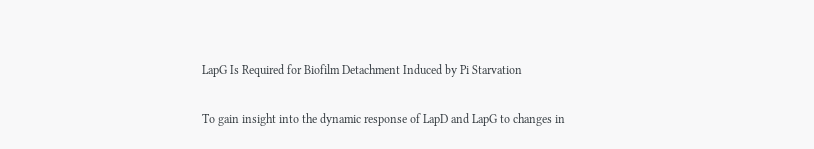LapG Is Required for Biofilm Detachment Induced by Pi Starvation

To gain insight into the dynamic response of LapD and LapG to changes in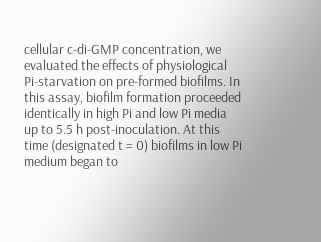cellular c-di-GMP concentration, we evaluated the effects of physiological Pi-starvation on pre-formed biofilms. In this assay, biofilm formation proceeded identically in high Pi and low Pi media up to 5.5 h post-inoculation. At this time (designated t = 0) biofilms in low Pi medium began to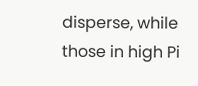disperse, while those in high Pi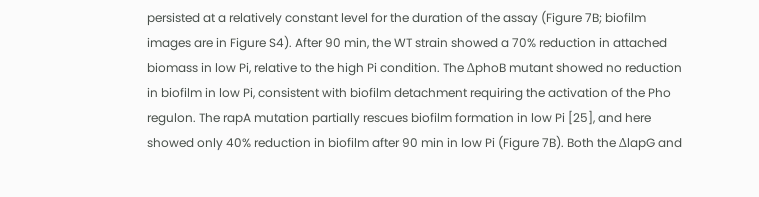persisted at a relatively constant level for the duration of the assay (Figure 7B; biofilm images are in Figure S4). After 90 min, the WT strain showed a 70% reduction in attached biomass in low Pi, relative to the high Pi condition. The ΔphoB mutant showed no reduction in biofilm in low Pi, consistent with biofilm detachment requiring the activation of the Pho regulon. The rapA mutation partially rescues biofilm formation in low Pi [25], and here showed only 40% reduction in biofilm after 90 min in low Pi (Figure 7B). Both the ΔlapG and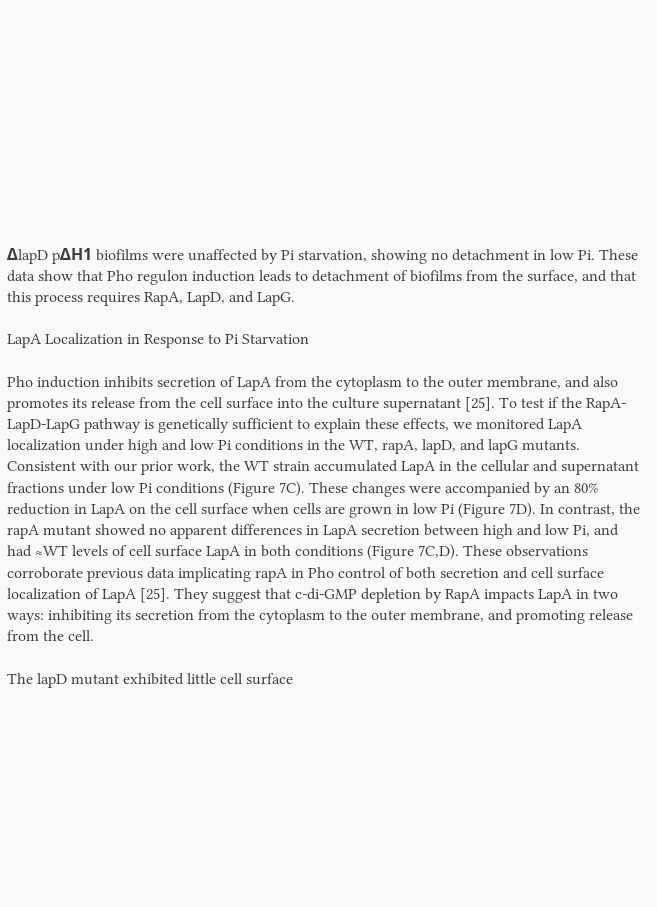ΔlapD pΔH1 biofilms were unaffected by Pi starvation, showing no detachment in low Pi. These data show that Pho regulon induction leads to detachment of biofilms from the surface, and that this process requires RapA, LapD, and LapG.

LapA Localization in Response to Pi Starvation

Pho induction inhibits secretion of LapA from the cytoplasm to the outer membrane, and also promotes its release from the cell surface into the culture supernatant [25]. To test if the RapA-LapD-LapG pathway is genetically sufficient to explain these effects, we monitored LapA localization under high and low Pi conditions in the WT, rapA, lapD, and lapG mutants. Consistent with our prior work, the WT strain accumulated LapA in the cellular and supernatant fractions under low Pi conditions (Figure 7C). These changes were accompanied by an 80% reduction in LapA on the cell surface when cells are grown in low Pi (Figure 7D). In contrast, the rapA mutant showed no apparent differences in LapA secretion between high and low Pi, and had ≈WT levels of cell surface LapA in both conditions (Figure 7C,D). These observations corroborate previous data implicating rapA in Pho control of both secretion and cell surface localization of LapA [25]. They suggest that c-di-GMP depletion by RapA impacts LapA in two ways: inhibiting its secretion from the cytoplasm to the outer membrane, and promoting release from the cell.

The lapD mutant exhibited little cell surface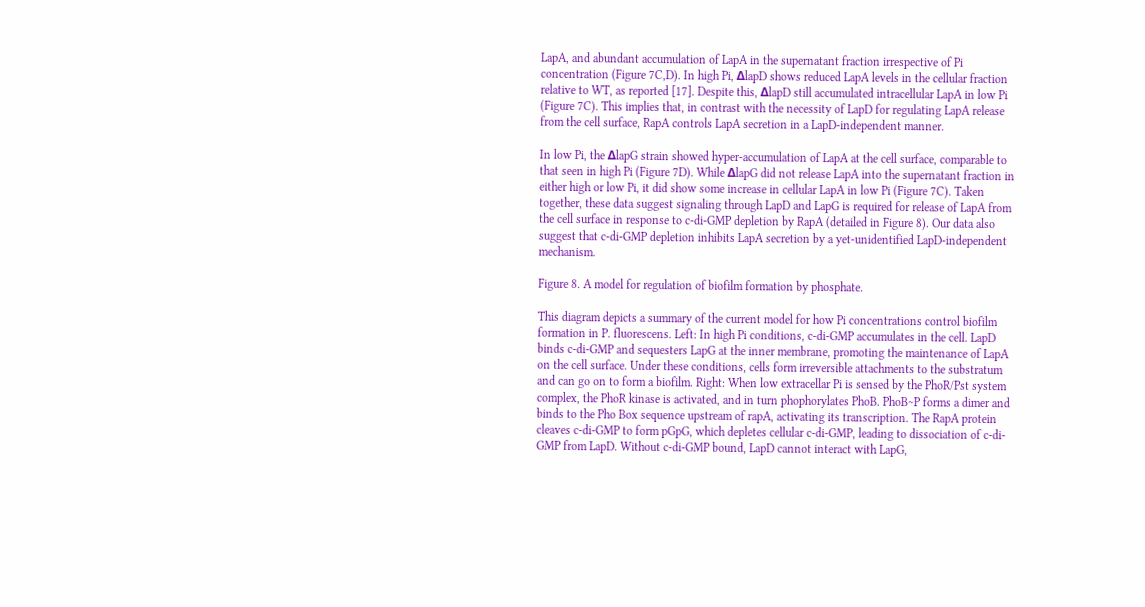LapA, and abundant accumulation of LapA in the supernatant fraction irrespective of Pi concentration (Figure 7C,D). In high Pi, ΔlapD shows reduced LapA levels in the cellular fraction relative to WT, as reported [17]. Despite this, ΔlapD still accumulated intracellular LapA in low Pi (Figure 7C). This implies that, in contrast with the necessity of LapD for regulating LapA release from the cell surface, RapA controls LapA secretion in a LapD-independent manner.

In low Pi, the ΔlapG strain showed hyper-accumulation of LapA at the cell surface, comparable to that seen in high Pi (Figure 7D). While ΔlapG did not release LapA into the supernatant fraction in either high or low Pi, it did show some increase in cellular LapA in low Pi (Figure 7C). Taken together, these data suggest signaling through LapD and LapG is required for release of LapA from the cell surface in response to c-di-GMP depletion by RapA (detailed in Figure 8). Our data also suggest that c-di-GMP depletion inhibits LapA secretion by a yet-unidentified LapD-independent mechanism.

Figure 8. A model for regulation of biofilm formation by phosphate.

This diagram depicts a summary of the current model for how Pi concentrations control biofilm formation in P. fluorescens. Left: In high Pi conditions, c-di-GMP accumulates in the cell. LapD binds c-di-GMP and sequesters LapG at the inner membrane, promoting the maintenance of LapA on the cell surface. Under these conditions, cells form irreversible attachments to the substratum and can go on to form a biofilm. Right: When low extracellar Pi is sensed by the PhoR/Pst system complex, the PhoR kinase is activated, and in turn phophorylates PhoB. PhoB∼P forms a dimer and binds to the Pho Box sequence upstream of rapA, activating its transcription. The RapA protein cleaves c-di-GMP to form pGpG, which depletes cellular c-di-GMP, leading to dissociation of c-di-GMP from LapD. Without c-di-GMP bound, LapD cannot interact with LapG,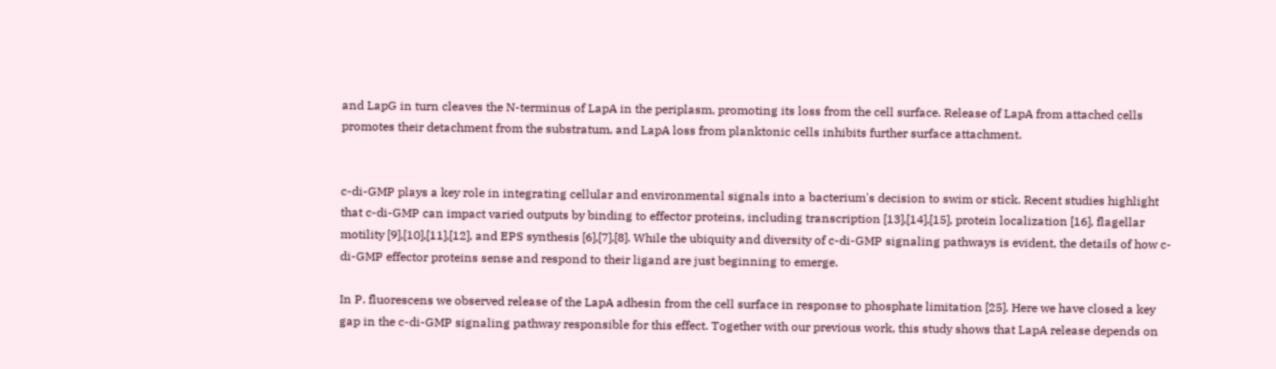and LapG in turn cleaves the N-terminus of LapA in the periplasm, promoting its loss from the cell surface. Release of LapA from attached cells promotes their detachment from the substratum, and LapA loss from planktonic cells inhibits further surface attachment.


c-di-GMP plays a key role in integrating cellular and environmental signals into a bacterium's decision to swim or stick. Recent studies highlight that c-di-GMP can impact varied outputs by binding to effector proteins, including transcription [13],[14],[15], protein localization [16], flagellar motility [9],[10],[11],[12], and EPS synthesis [6],[7],[8]. While the ubiquity and diversity of c-di-GMP signaling pathways is evident, the details of how c-di-GMP effector proteins sense and respond to their ligand are just beginning to emerge.

In P. fluorescens we observed release of the LapA adhesin from the cell surface in response to phosphate limitation [25]. Here we have closed a key gap in the c-di-GMP signaling pathway responsible for this effect. Together with our previous work, this study shows that LapA release depends on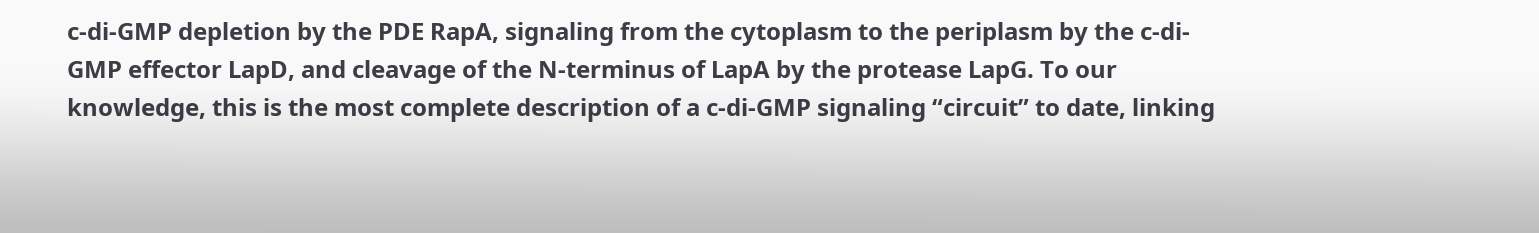c-di-GMP depletion by the PDE RapA, signaling from the cytoplasm to the periplasm by the c-di-GMP effector LapD, and cleavage of the N-terminus of LapA by the protease LapG. To our knowledge, this is the most complete description of a c-di-GMP signaling “circuit” to date, linking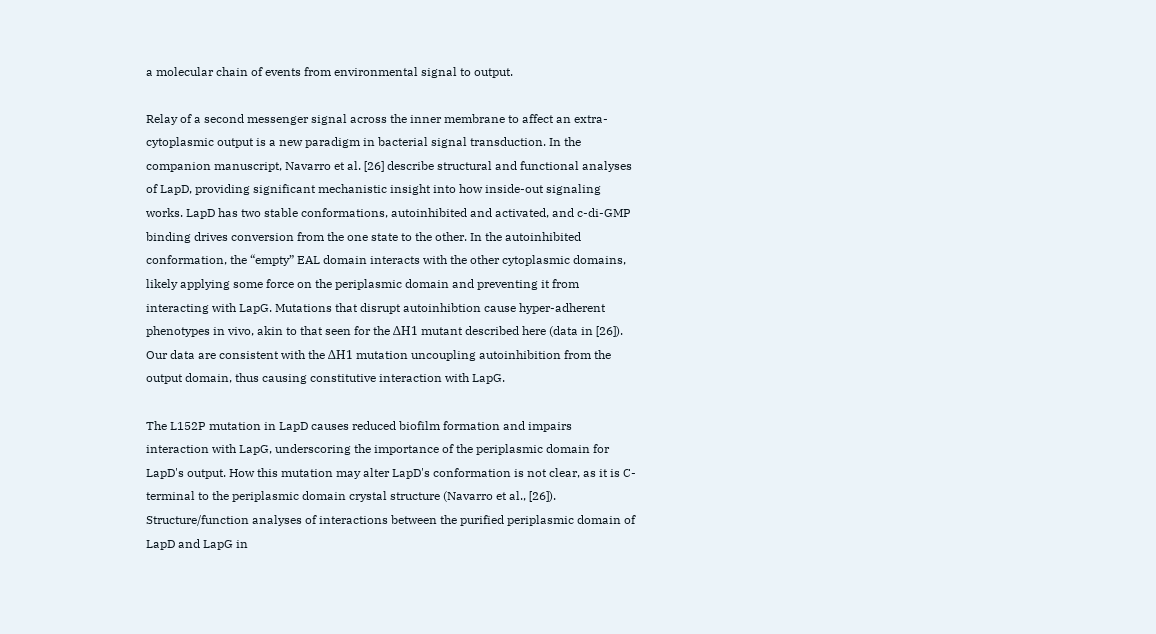a molecular chain of events from environmental signal to output.

Relay of a second messenger signal across the inner membrane to affect an extra-cytoplasmic output is a new paradigm in bacterial signal transduction. In the companion manuscript, Navarro et al. [26] describe structural and functional analyses of LapD, providing significant mechanistic insight into how inside-out signaling works. LapD has two stable conformations, autoinhibited and activated, and c-di-GMP binding drives conversion from the one state to the other. In the autoinhibited conformation, the “empty” EAL domain interacts with the other cytoplasmic domains, likely applying some force on the periplasmic domain and preventing it from interacting with LapG. Mutations that disrupt autoinhibtion cause hyper-adherent phenotypes in vivo, akin to that seen for the ΔH1 mutant described here (data in [26]). Our data are consistent with the ΔH1 mutation uncoupling autoinhibition from the output domain, thus causing constitutive interaction with LapG.

The L152P mutation in LapD causes reduced biofilm formation and impairs interaction with LapG, underscoring the importance of the periplasmic domain for LapD's output. How this mutation may alter LapD's conformation is not clear, as it is C-terminal to the periplasmic domain crystal structure (Navarro et al., [26]). Structure/function analyses of interactions between the purified periplasmic domain of LapD and LapG in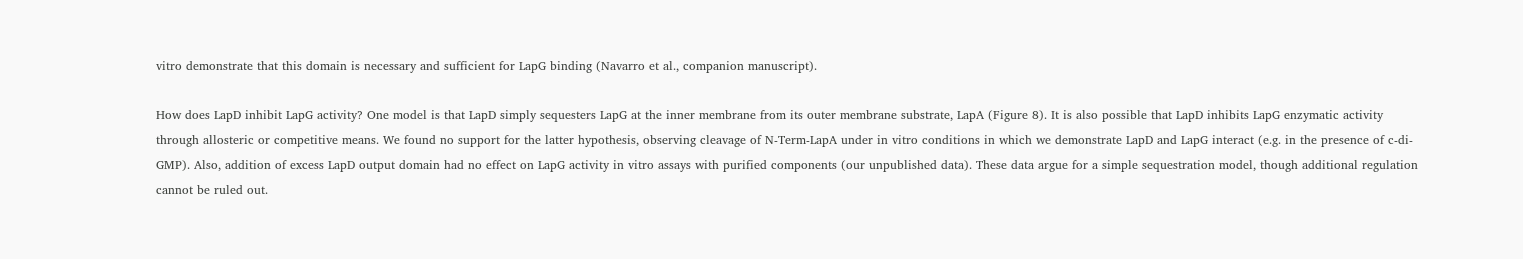vitro demonstrate that this domain is necessary and sufficient for LapG binding (Navarro et al., companion manuscript).

How does LapD inhibit LapG activity? One model is that LapD simply sequesters LapG at the inner membrane from its outer membrane substrate, LapA (Figure 8). It is also possible that LapD inhibits LapG enzymatic activity through allosteric or competitive means. We found no support for the latter hypothesis, observing cleavage of N-Term-LapA under in vitro conditions in which we demonstrate LapD and LapG interact (e.g. in the presence of c-di-GMP). Also, addition of excess LapD output domain had no effect on LapG activity in vitro assays with purified components (our unpublished data). These data argue for a simple sequestration model, though additional regulation cannot be ruled out.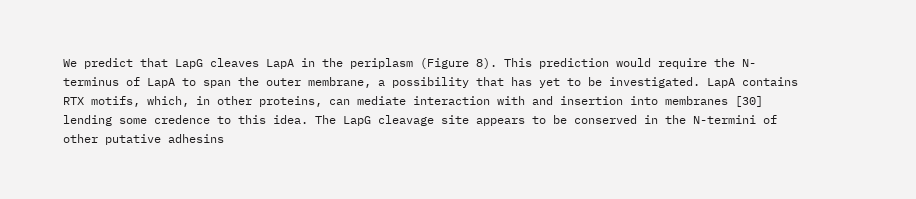We predict that LapG cleaves LapA in the periplasm (Figure 8). This prediction would require the N-terminus of LapA to span the outer membrane, a possibility that has yet to be investigated. LapA contains RTX motifs, which, in other proteins, can mediate interaction with and insertion into membranes [30] lending some credence to this idea. The LapG cleavage site appears to be conserved in the N-termini of other putative adhesins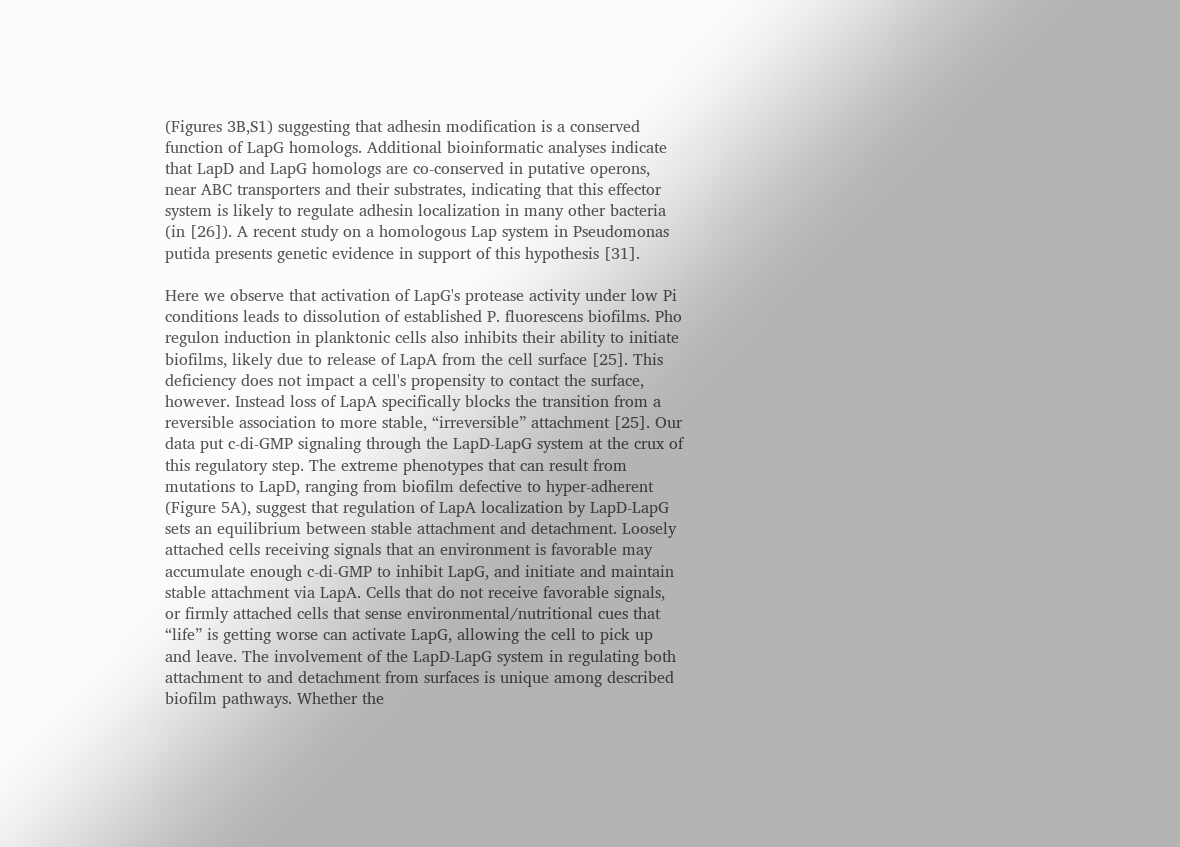(Figures 3B,S1) suggesting that adhesin modification is a conserved function of LapG homologs. Additional bioinformatic analyses indicate that LapD and LapG homologs are co-conserved in putative operons, near ABC transporters and their substrates, indicating that this effector system is likely to regulate adhesin localization in many other bacteria (in [26]). A recent study on a homologous Lap system in Pseudomonas putida presents genetic evidence in support of this hypothesis [31].

Here we observe that activation of LapG's protease activity under low Pi conditions leads to dissolution of established P. fluorescens biofilms. Pho regulon induction in planktonic cells also inhibits their ability to initiate biofilms, likely due to release of LapA from the cell surface [25]. This deficiency does not impact a cell's propensity to contact the surface, however. Instead loss of LapA specifically blocks the transition from a reversible association to more stable, “irreversible” attachment [25]. Our data put c-di-GMP signaling through the LapD-LapG system at the crux of this regulatory step. The extreme phenotypes that can result from mutations to LapD, ranging from biofilm defective to hyper-adherent (Figure 5A), suggest that regulation of LapA localization by LapD-LapG sets an equilibrium between stable attachment and detachment. Loosely attached cells receiving signals that an environment is favorable may accumulate enough c-di-GMP to inhibit LapG, and initiate and maintain stable attachment via LapA. Cells that do not receive favorable signals, or firmly attached cells that sense environmental/nutritional cues that “life” is getting worse can activate LapG, allowing the cell to pick up and leave. The involvement of the LapD-LapG system in regulating both attachment to and detachment from surfaces is unique among described biofilm pathways. Whether the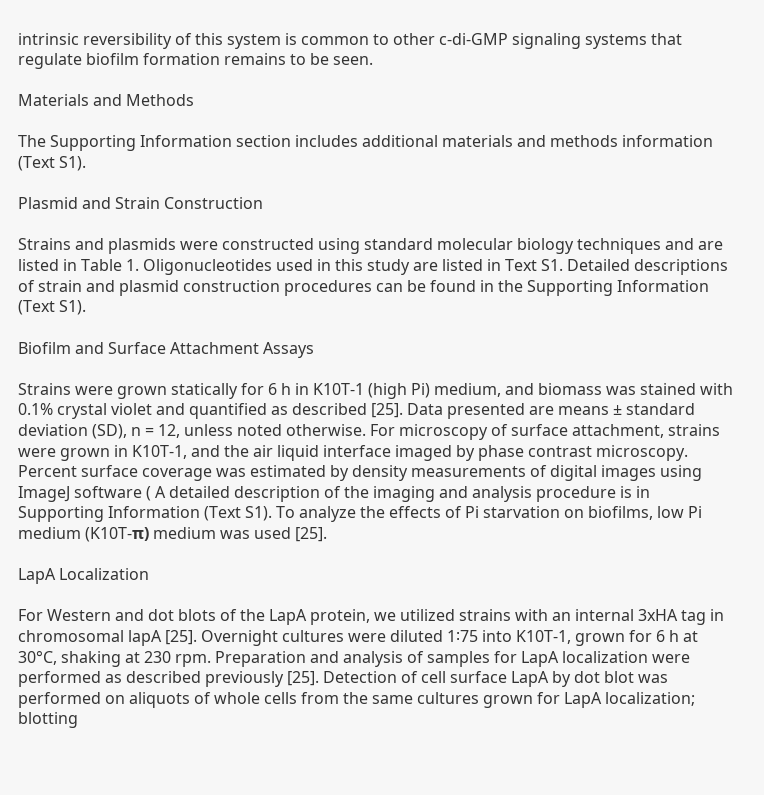intrinsic reversibility of this system is common to other c-di-GMP signaling systems that regulate biofilm formation remains to be seen.

Materials and Methods

The Supporting Information section includes additional materials and methods information (Text S1).

Plasmid and Strain Construction

Strains and plasmids were constructed using standard molecular biology techniques and are listed in Table 1. Oligonucleotides used in this study are listed in Text S1. Detailed descriptions of strain and plasmid construction procedures can be found in the Supporting Information (Text S1).

Biofilm and Surface Attachment Assays

Strains were grown statically for 6 h in K10T-1 (high Pi) medium, and biomass was stained with 0.1% crystal violet and quantified as described [25]. Data presented are means ± standard deviation (SD), n = 12, unless noted otherwise. For microscopy of surface attachment, strains were grown in K10T-1, and the air liquid interface imaged by phase contrast microscopy. Percent surface coverage was estimated by density measurements of digital images using ImageJ software ( A detailed description of the imaging and analysis procedure is in Supporting Information (Text S1). To analyze the effects of Pi starvation on biofilms, low Pi medium (K10T-π) medium was used [25].

LapA Localization

For Western and dot blots of the LapA protein, we utilized strains with an internal 3xHA tag in chromosomal lapA [25]. Overnight cultures were diluted 1∶75 into K10T-1, grown for 6 h at 30°C, shaking at 230 rpm. Preparation and analysis of samples for LapA localization were performed as described previously [25]. Detection of cell surface LapA by dot blot was performed on aliquots of whole cells from the same cultures grown for LapA localization; blotting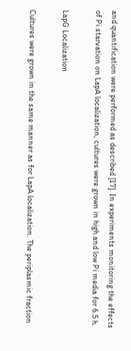and quantification were performed as described [17]. In experiments monitoring the effects of Pi starvation on LapA localization, cultures were grown in high and low Pi media for 6.5 h.

LapG Localization

Cultures were grown in the same manner as for LapA localization. The periplasmic fraction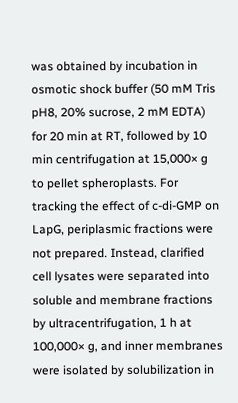was obtained by incubation in osmotic shock buffer (50 mM Tris pH8, 20% sucrose, 2 mM EDTA) for 20 min at RT, followed by 10 min centrifugation at 15,000× g to pellet spheroplasts. For tracking the effect of c-di-GMP on LapG, periplasmic fractions were not prepared. Instead, clarified cell lysates were separated into soluble and membrane fractions by ultracentrifugation, 1 h at 100,000× g, and inner membranes were isolated by solubilization in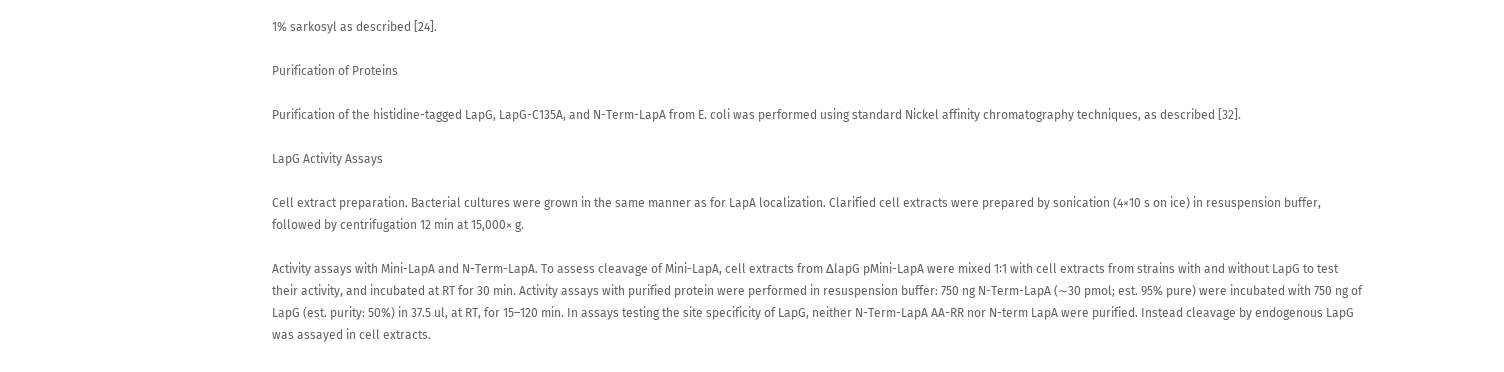1% sarkosyl as described [24].

Purification of Proteins

Purification of the histidine-tagged LapG, LapG-C135A, and N-Term-LapA from E. coli was performed using standard Nickel affinity chromatography techniques, as described [32].

LapG Activity Assays

Cell extract preparation. Bacterial cultures were grown in the same manner as for LapA localization. Clarified cell extracts were prepared by sonication (4×10 s on ice) in resuspension buffer, followed by centrifugation 12 min at 15,000× g.

Activity assays with Mini-LapA and N-Term-LapA. To assess cleavage of Mini-LapA, cell extracts from ΔlapG pMini-LapA were mixed 1∶1 with cell extracts from strains with and without LapG to test their activity, and incubated at RT for 30 min. Activity assays with purified protein were performed in resuspension buffer: 750 ng N-Term-LapA (∼30 pmol; est. 95% pure) were incubated with 750 ng of LapG (est. purity: 50%) in 37.5 ul, at RT, for 15–120 min. In assays testing the site specificity of LapG, neither N-Term-LapA AA-RR nor N-term LapA were purified. Instead cleavage by endogenous LapG was assayed in cell extracts.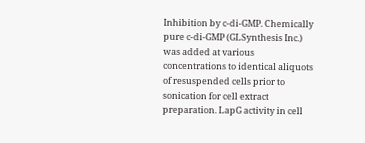Inhibition by c-di-GMP. Chemically pure c-di-GMP (GLSynthesis Inc.) was added at various concentrations to identical aliquots of resuspended cells prior to sonication for cell extract preparation. LapG activity in cell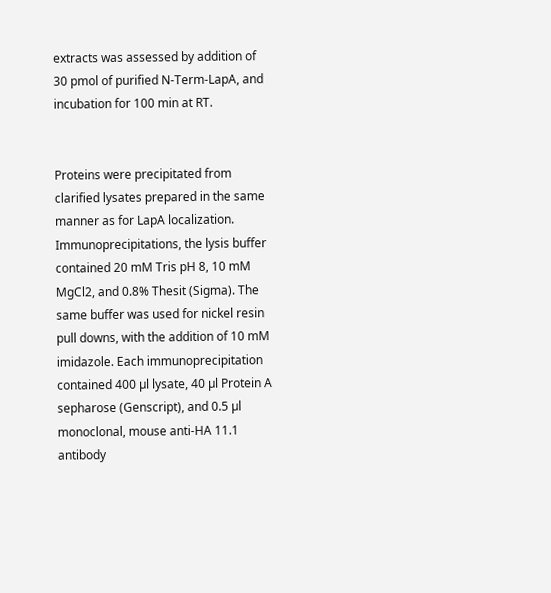extracts was assessed by addition of 30 pmol of purified N-Term-LapA, and incubation for 100 min at RT.


Proteins were precipitated from clarified lysates prepared in the same manner as for LapA localization. Immunoprecipitations, the lysis buffer contained 20 mM Tris pH 8, 10 mM MgCl2, and 0.8% Thesit (Sigma). The same buffer was used for nickel resin pull downs, with the addition of 10 mM imidazole. Each immunoprecipitation contained 400 µl lysate, 40 µl Protein A sepharose (Genscript), and 0.5 µl monoclonal, mouse anti-HA 11.1 antibody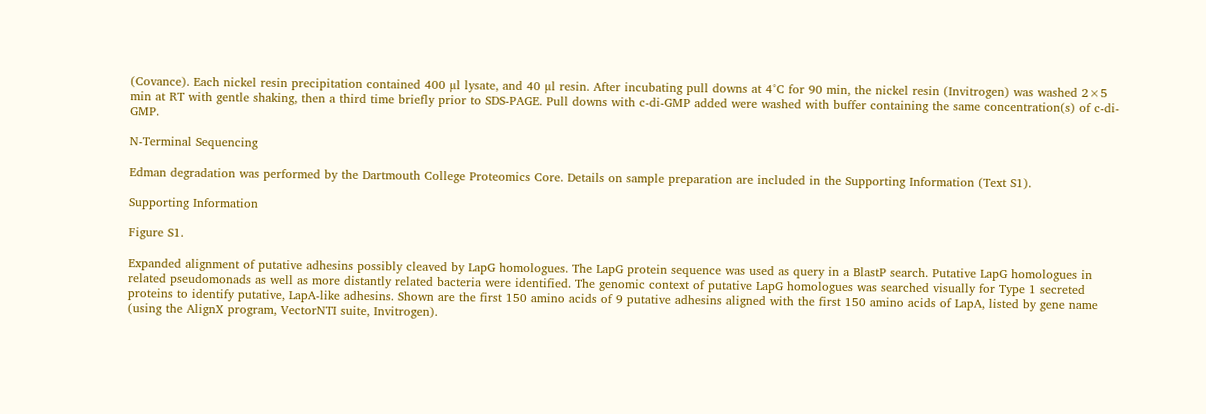(Covance). Each nickel resin precipitation contained 400 µl lysate, and 40 µl resin. After incubating pull downs at 4°C for 90 min, the nickel resin (Invitrogen) was washed 2×5 min at RT with gentle shaking, then a third time briefly prior to SDS-PAGE. Pull downs with c-di-GMP added were washed with buffer containing the same concentration(s) of c-di-GMP.

N-Terminal Sequencing

Edman degradation was performed by the Dartmouth College Proteomics Core. Details on sample preparation are included in the Supporting Information (Text S1).

Supporting Information

Figure S1.

Expanded alignment of putative adhesins possibly cleaved by LapG homologues. The LapG protein sequence was used as query in a BlastP search. Putative LapG homologues in related pseudomonads as well as more distantly related bacteria were identified. The genomic context of putative LapG homologues was searched visually for Type 1 secreted proteins to identify putative, LapA-like adhesins. Shown are the first 150 amino acids of 9 putative adhesins aligned with the first 150 amino acids of LapA, listed by gene name (using the AlignX program, VectorNTI suite, Invitrogen).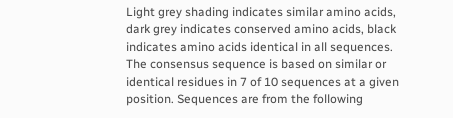Light grey shading indicates similar amino acids, dark grey indicates conserved amino acids, black indicates amino acids identical in all sequences. The consensus sequence is based on similar or identical residues in 7 of 10 sequences at a given position. Sequences are from the following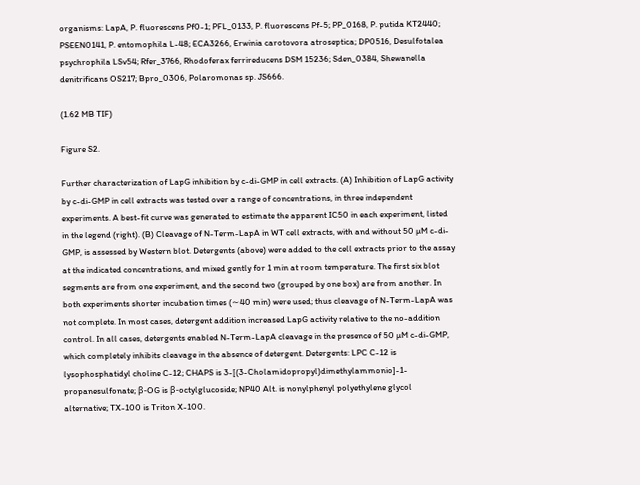organisms: LapA, P. fluorescens Pf0-1; PFL_0133, P. fluorescens Pf-5; PP_0168, P. putida KT2440; PSEEN0141, P. entomophila L-48; ECA3266, Erwinia carotovora atroseptica; DP0516, Desulfotalea psychrophila LSv54; Rfer_3766, Rhodoferax ferrireducens DSM 15236; Sden_0384, Shewanella denitrificans OS217; Bpro_0306, Polaromonas sp. JS666.

(1.62 MB TIF)

Figure S2.

Further characterization of LapG inhibition by c-di-GMP in cell extracts. (A) Inhibition of LapG activity by c-di-GMP in cell extracts was tested over a range of concentrations, in three independent experiments. A best-fit curve was generated to estimate the apparent IC50 in each experiment, listed in the legend (right). (B) Cleavage of N-Term-LapA in WT cell extracts, with and without 50 µM c-di-GMP, is assessed by Western blot. Detergents (above) were added to the cell extracts prior to the assay at the indicated concentrations, and mixed gently for 1 min at room temperature. The first six blot segments are from one experiment, and the second two (grouped by one box) are from another. In both experiments shorter incubation times (∼40 min) were used; thus cleavage of N-Term-LapA was not complete. In most cases, detergent addition increased LapG activity relative to the no-addition control. In all cases, detergents enabled N-Term-LapA cleavage in the presence of 50 µM c-di-GMP, which completely inhibits cleavage in the absence of detergent. Detergents: LPC C-12 is lysophosphatidyl choline C-12; CHAPS is 3-[(3-Cholamidopropyl)dimethylammonio]-1-propanesulfonate; β-OG is β-octylglucoside; NP40 Alt. is nonylphenyl polyethylene glycol alternative; TX-100 is Triton X-100.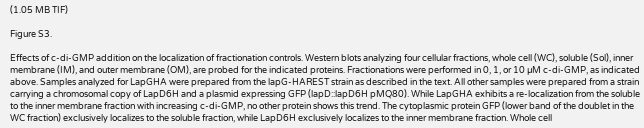(1.05 MB TIF)

Figure S3.

Effects of c-di-GMP addition on the localization of fractionation controls. Western blots analyzing four cellular fractions, whole cell (WC), soluble (Sol), inner membrane (IM), and outer membrane (OM), are probed for the indicated proteins. Fractionations were performed in 0, 1, or 10 µM c-di-GMP, as indicated above. Samples analyzed for LapGHA were prepared from the lapG-HAREST strain as described in the text. All other samples were prepared from a strain carrying a chromosomal copy of LapD6H and a plasmid expressing GFP (lapD::lapD6H pMQ80). While LapGHA exhibits a re-localization from the soluble to the inner membrane fraction with increasing c-di-GMP, no other protein shows this trend. The cytoplasmic protein GFP (lower band of the doublet in the WC fraction) exclusively localizes to the soluble fraction, while LapD6H exclusively localizes to the inner membrane fraction. Whole cell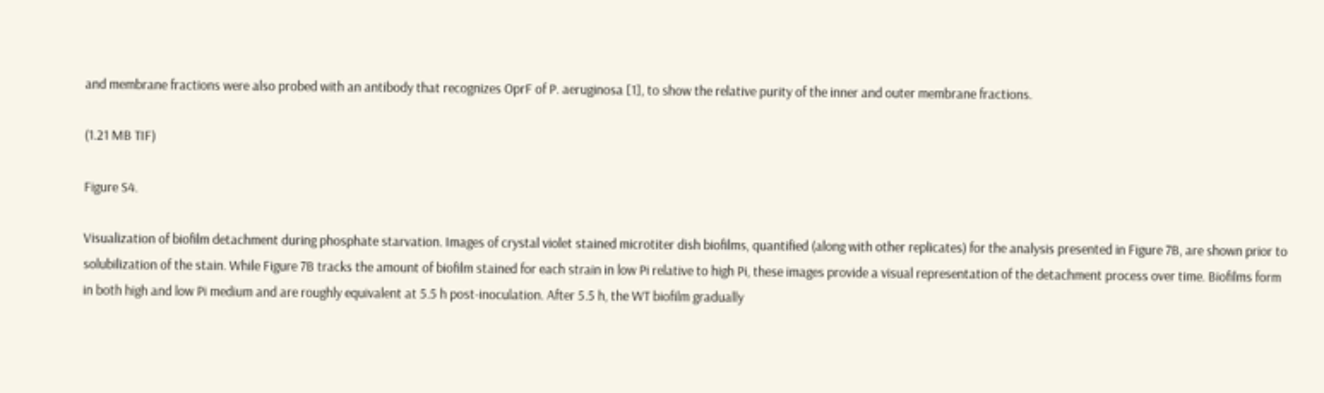and membrane fractions were also probed with an antibody that recognizes OprF of P. aeruginosa [1], to show the relative purity of the inner and outer membrane fractions.

(1.21 MB TIF)

Figure S4.

Visualization of biofilm detachment during phosphate starvation. Images of crystal violet stained microtiter dish biofilms, quantified (along with other replicates) for the analysis presented in Figure 7B, are shown prior to solubilization of the stain. While Figure 7B tracks the amount of biofilm stained for each strain in low Pi relative to high Pi, these images provide a visual representation of the detachment process over time. Biofilms form in both high and low Pi medium and are roughly equivalent at 5.5 h post-inoculation. After 5.5 h, the WT biofilm gradually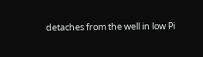detaches from the well in low Pi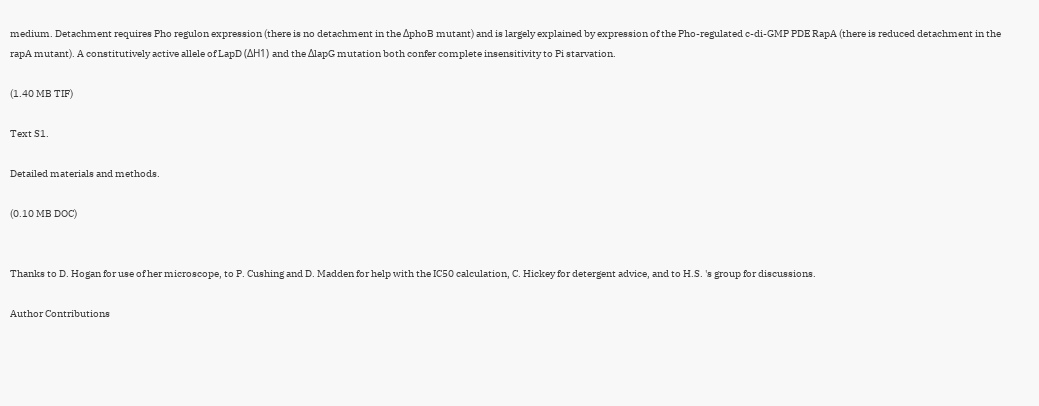medium. Detachment requires Pho regulon expression (there is no detachment in the ΔphoB mutant) and is largely explained by expression of the Pho-regulated c-di-GMP PDE RapA (there is reduced detachment in the rapA mutant). A constitutively active allele of LapD (ΔH1) and the ΔlapG mutation both confer complete insensitivity to Pi starvation.

(1.40 MB TIF)

Text S1.

Detailed materials and methods.

(0.10 MB DOC)


Thanks to D. Hogan for use of her microscope, to P. Cushing and D. Madden for help with the IC50 calculation, C. Hickey for detergent advice, and to H.S. 's group for discussions.

Author Contributions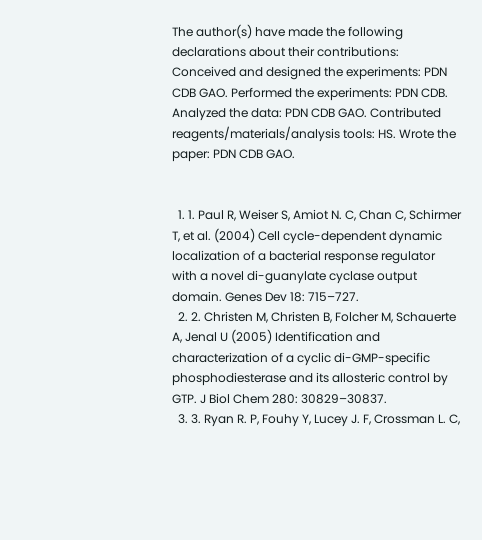The author(s) have made the following declarations about their contributions: Conceived and designed the experiments: PDN CDB GAO. Performed the experiments: PDN CDB. Analyzed the data: PDN CDB GAO. Contributed reagents/materials/analysis tools: HS. Wrote the paper: PDN CDB GAO.


  1. 1. Paul R, Weiser S, Amiot N. C, Chan C, Schirmer T, et al. (2004) Cell cycle-dependent dynamic localization of a bacterial response regulator with a novel di-guanylate cyclase output domain. Genes Dev 18: 715–727.
  2. 2. Christen M, Christen B, Folcher M, Schauerte A, Jenal U (2005) Identification and characterization of a cyclic di-GMP-specific phosphodiesterase and its allosteric control by GTP. J Biol Chem 280: 30829–30837.
  3. 3. Ryan R. P, Fouhy Y, Lucey J. F, Crossman L. C,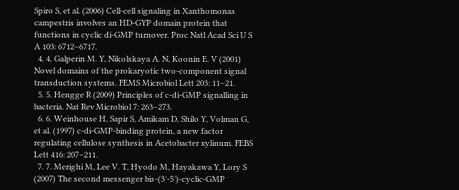Spiro S, et al. (2006) Cell-cell signaling in Xanthomonas campestris involves an HD-GYP domain protein that functions in cyclic di-GMP turnover. Proc Natl Acad Sci U S A 103: 6712–6717.
  4. 4. Galperin M. Y, Nikolskaya A. N, Koonin E. V (2001) Novel domains of the prokaryotic two-component signal transduction systems. FEMS Microbiol Lett 203: 11–21.
  5. 5. Hengge R (2009) Principles of c-di-GMP signalling in bacteria. Nat Rev Microbiol 7: 263–273.
  6. 6. Weinhouse H, Sapir S, Amikam D, Shilo Y, Volman G, et al. (1997) c-di-GMP-binding protein, a new factor regulating cellulose synthesis in Acetobacter xylinum. FEBS Lett 416: 207–211.
  7. 7. Merighi M, Lee V. T, Hyodo M, Hayakawa Y, Lory S (2007) The second messenger bis-(3′-5′)-cyclic-GMP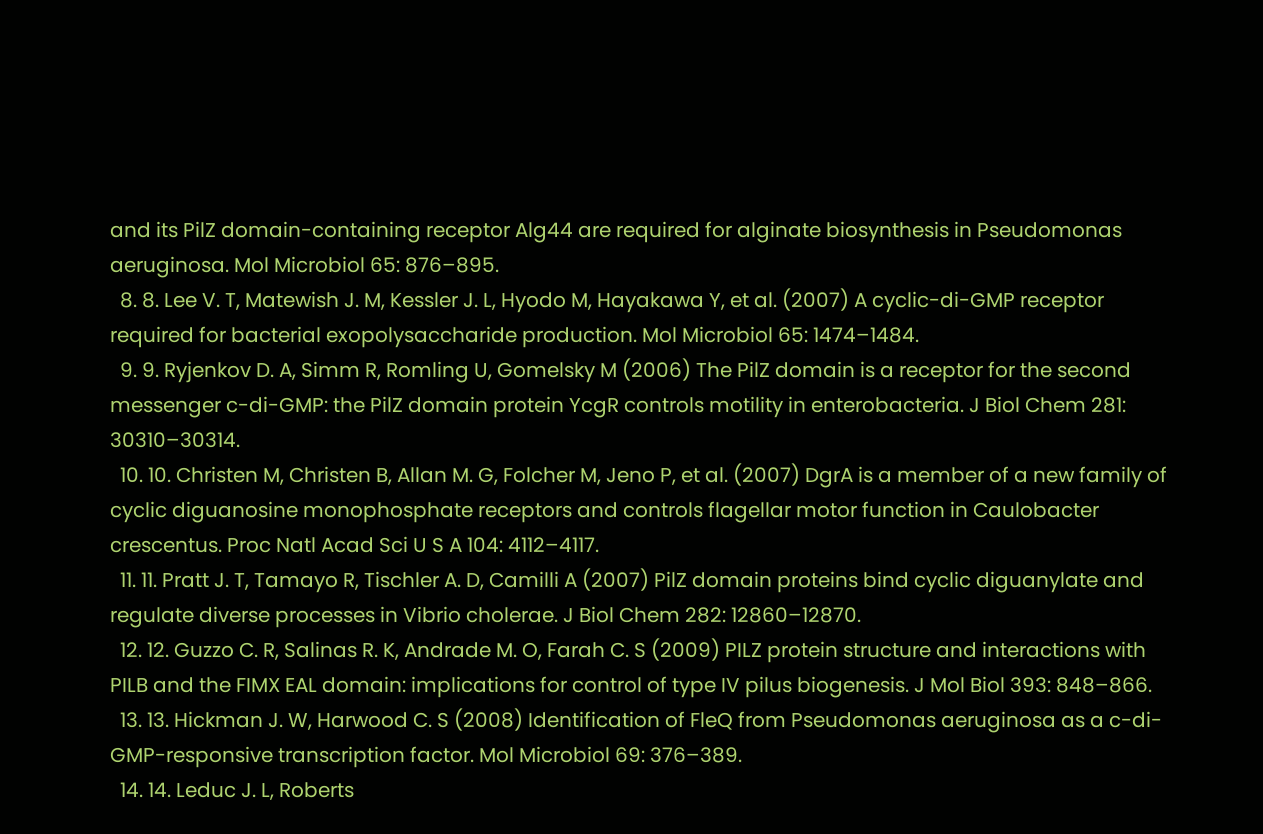and its PilZ domain-containing receptor Alg44 are required for alginate biosynthesis in Pseudomonas aeruginosa. Mol Microbiol 65: 876–895.
  8. 8. Lee V. T, Matewish J. M, Kessler J. L, Hyodo M, Hayakawa Y, et al. (2007) A cyclic-di-GMP receptor required for bacterial exopolysaccharide production. Mol Microbiol 65: 1474–1484.
  9. 9. Ryjenkov D. A, Simm R, Romling U, Gomelsky M (2006) The PilZ domain is a receptor for the second messenger c-di-GMP: the PilZ domain protein YcgR controls motility in enterobacteria. J Biol Chem 281: 30310–30314.
  10. 10. Christen M, Christen B, Allan M. G, Folcher M, Jeno P, et al. (2007) DgrA is a member of a new family of cyclic diguanosine monophosphate receptors and controls flagellar motor function in Caulobacter crescentus. Proc Natl Acad Sci U S A 104: 4112–4117.
  11. 11. Pratt J. T, Tamayo R, Tischler A. D, Camilli A (2007) PilZ domain proteins bind cyclic diguanylate and regulate diverse processes in Vibrio cholerae. J Biol Chem 282: 12860–12870.
  12. 12. Guzzo C. R, Salinas R. K, Andrade M. O, Farah C. S (2009) PILZ protein structure and interactions with PILB and the FIMX EAL domain: implications for control of type IV pilus biogenesis. J Mol Biol 393: 848–866.
  13. 13. Hickman J. W, Harwood C. S (2008) Identification of FleQ from Pseudomonas aeruginosa as a c-di-GMP-responsive transcription factor. Mol Microbiol 69: 376–389.
  14. 14. Leduc J. L, Roberts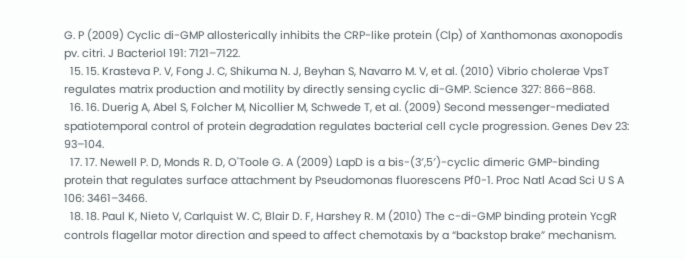G. P (2009) Cyclic di-GMP allosterically inhibits the CRP-like protein (Clp) of Xanthomonas axonopodis pv. citri. J Bacteriol 191: 7121–7122.
  15. 15. Krasteva P. V, Fong J. C, Shikuma N. J, Beyhan S, Navarro M. V, et al. (2010) Vibrio cholerae VpsT regulates matrix production and motility by directly sensing cyclic di-GMP. Science 327: 866–868.
  16. 16. Duerig A, Abel S, Folcher M, Nicollier M, Schwede T, et al. (2009) Second messenger-mediated spatiotemporal control of protein degradation regulates bacterial cell cycle progression. Genes Dev 23: 93–104.
  17. 17. Newell P. D, Monds R. D, O'Toole G. A (2009) LapD is a bis-(3′,5′)-cyclic dimeric GMP-binding protein that regulates surface attachment by Pseudomonas fluorescens Pf0-1. Proc Natl Acad Sci U S A 106: 3461–3466.
  18. 18. Paul K, Nieto V, Carlquist W. C, Blair D. F, Harshey R. M (2010) The c-di-GMP binding protein YcgR controls flagellar motor direction and speed to affect chemotaxis by a “backstop brake” mechanism.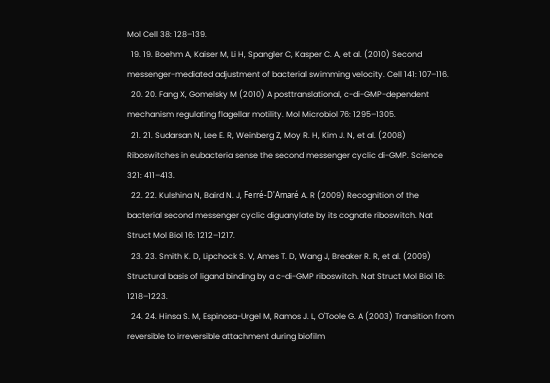Mol Cell 38: 128–139.
  19. 19. Boehm A, Kaiser M, Li H, Spangler C, Kasper C. A, et al. (2010) Second messenger-mediated adjustment of bacterial swimming velocity. Cell 141: 107–116.
  20. 20. Fang X, Gomelsky M (2010) A posttranslational, c-di-GMP-dependent mechanism regulating flagellar motility. Mol Microbiol 76: 1295–1305.
  21. 21. Sudarsan N, Lee E. R, Weinberg Z, Moy R. H, Kim J. N, et al. (2008) Riboswitches in eubacteria sense the second messenger cyclic di-GMP. Science 321: 411–413.
  22. 22. Kulshina N, Baird N. J, Ferré-D'Amaré A. R (2009) Recognition of the bacterial second messenger cyclic diguanylate by its cognate riboswitch. Nat Struct Mol Biol 16: 1212–1217.
  23. 23. Smith K. D, Lipchock S. V, Ames T. D, Wang J, Breaker R. R, et al. (2009) Structural basis of ligand binding by a c-di-GMP riboswitch. Nat Struct Mol Biol 16: 1218–1223.
  24. 24. Hinsa S. M, Espinosa-Urgel M, Ramos J. L, O'Toole G. A (2003) Transition from reversible to irreversible attachment during biofilm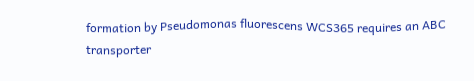formation by Pseudomonas fluorescens WCS365 requires an ABC transporter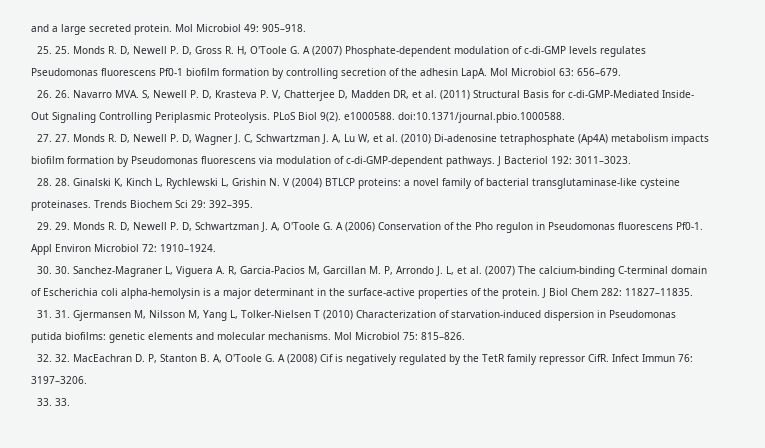and a large secreted protein. Mol Microbiol 49: 905–918.
  25. 25. Monds R. D, Newell P. D, Gross R. H, O'Toole G. A (2007) Phosphate-dependent modulation of c-di-GMP levels regulates Pseudomonas fluorescens Pf0-1 biofilm formation by controlling secretion of the adhesin LapA. Mol Microbiol 63: 656–679.
  26. 26. Navarro MVA. S, Newell P. D, Krasteva P. V, Chatterjee D, Madden DR, et al. (2011) Structural Basis for c-di-GMP-Mediated Inside-Out Signaling Controlling Periplasmic Proteolysis. PLoS Biol 9(2). e1000588. doi:10.1371/journal.pbio.1000588.
  27. 27. Monds R. D, Newell P. D, Wagner J. C, Schwartzman J. A, Lu W, et al. (2010) Di-adenosine tetraphosphate (Ap4A) metabolism impacts biofilm formation by Pseudomonas fluorescens via modulation of c-di-GMP-dependent pathways. J Bacteriol 192: 3011–3023.
  28. 28. Ginalski K, Kinch L, Rychlewski L, Grishin N. V (2004) BTLCP proteins: a novel family of bacterial transglutaminase-like cysteine proteinases. Trends Biochem Sci 29: 392–395.
  29. 29. Monds R. D, Newell P. D, Schwartzman J. A, O'Toole G. A (2006) Conservation of the Pho regulon in Pseudomonas fluorescens Pf0-1. Appl Environ Microbiol 72: 1910–1924.
  30. 30. Sanchez-Magraner L, Viguera A. R, Garcia-Pacios M, Garcillan M. P, Arrondo J. L, et al. (2007) The calcium-binding C-terminal domain of Escherichia coli alpha-hemolysin is a major determinant in the surface-active properties of the protein. J Biol Chem 282: 11827–11835.
  31. 31. Gjermansen M, Nilsson M, Yang L, Tolker-Nielsen T (2010) Characterization of starvation-induced dispersion in Pseudomonas putida biofilms: genetic elements and molecular mechanisms. Mol Microbiol 75: 815–826.
  32. 32. MacEachran D. P, Stanton B. A, O'Toole G. A (2008) Cif is negatively regulated by the TetR family repressor CifR. Infect Immun 76: 3197–3206.
  33. 33.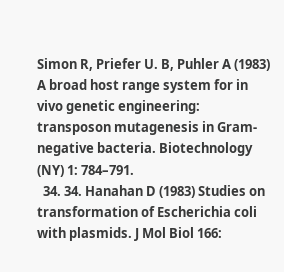Simon R, Priefer U. B, Puhler A (1983) A broad host range system for in vivo genetic engineering: transposon mutagenesis in Gram-negative bacteria. Biotechnology (NY) 1: 784–791.
  34. 34. Hanahan D (1983) Studies on transformation of Escherichia coli with plasmids. J Mol Biol 166: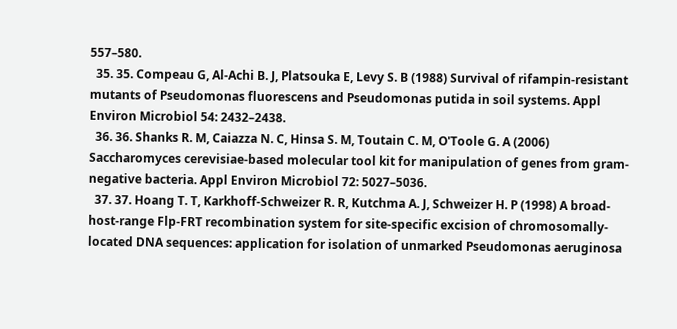557–580.
  35. 35. Compeau G, Al-Achi B. J, Platsouka E, Levy S. B (1988) Survival of rifampin-resistant mutants of Pseudomonas fluorescens and Pseudomonas putida in soil systems. Appl Environ Microbiol 54: 2432–2438.
  36. 36. Shanks R. M, Caiazza N. C, Hinsa S. M, Toutain C. M, O'Toole G. A (2006) Saccharomyces cerevisiae-based molecular tool kit for manipulation of genes from gram-negative bacteria. Appl Environ Microbiol 72: 5027–5036.
  37. 37. Hoang T. T, Karkhoff-Schweizer R. R, Kutchma A. J, Schweizer H. P (1998) A broad-host-range Flp-FRT recombination system for site-specific excision of chromosomally-located DNA sequences: application for isolation of unmarked Pseudomonas aeruginosa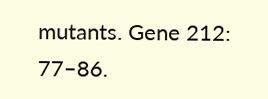mutants. Gene 212: 77–86.